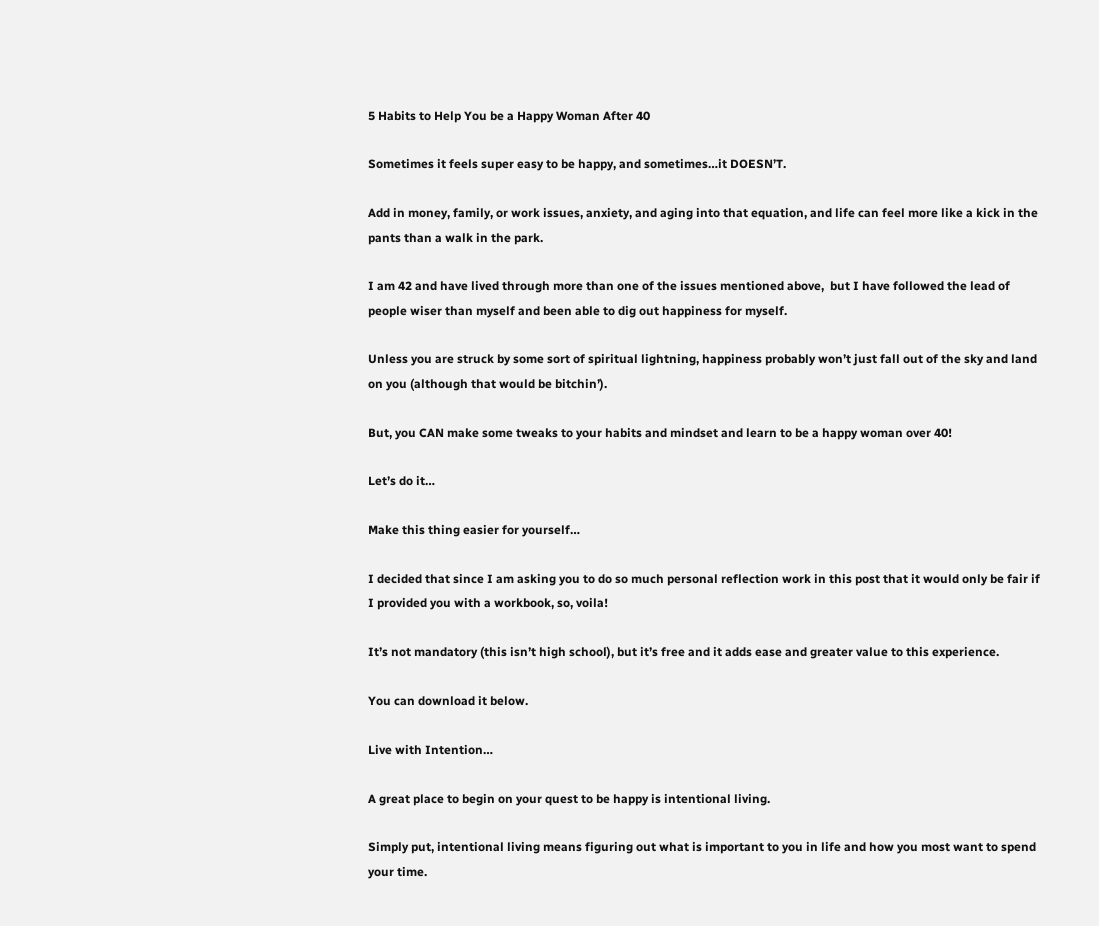5 Habits to Help You be a Happy Woman After 40

Sometimes it feels super easy to be happy, and sometimes…it DOESN’T.

Add in money, family, or work issues, anxiety, and aging into that equation, and life can feel more like a kick in the pants than a walk in the park.

I am 42 and have lived through more than one of the issues mentioned above,  but I have followed the lead of people wiser than myself and been able to dig out happiness for myself.

Unless you are struck by some sort of spiritual lightning, happiness probably won’t just fall out of the sky and land on you (although that would be bitchin’).

But, you CAN make some tweaks to your habits and mindset and learn to be a happy woman over 40!

Let’s do it…

Make this thing easier for yourself…

I decided that since I am asking you to do so much personal reflection work in this post that it would only be fair if I provided you with a workbook, so, voila!

It’s not mandatory (this isn’t high school), but it’s free and it adds ease and greater value to this experience.

You can download it below.

Live with Intention…

A great place to begin on your quest to be happy is intentional living.

Simply put, intentional living means figuring out what is important to you in life and how you most want to spend your time.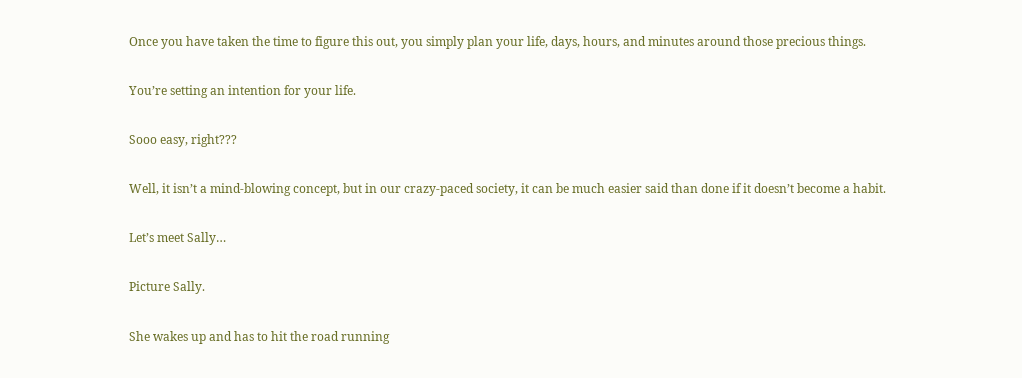Once you have taken the time to figure this out, you simply plan your life, days, hours, and minutes around those precious things.

You’re setting an intention for your life.

Sooo easy, right???

Well, it isn’t a mind-blowing concept, but in our crazy-paced society, it can be much easier said than done if it doesn’t become a habit.

Let’s meet Sally…

Picture Sally.

She wakes up and has to hit the road running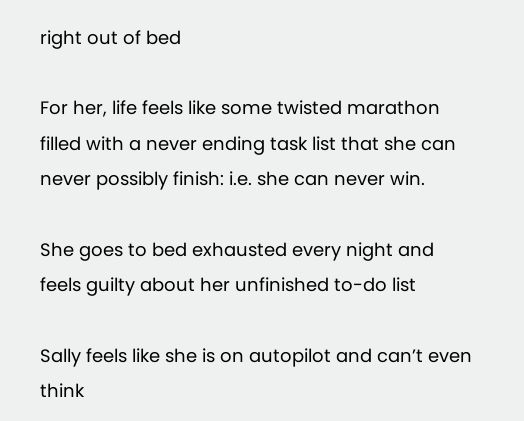right out of bed

For her, life feels like some twisted marathon filled with a never ending task list that she can never possibly finish: i.e. she can never win.

She goes to bed exhausted every night and feels guilty about her unfinished to-do list

Sally feels like she is on autopilot and can’t even think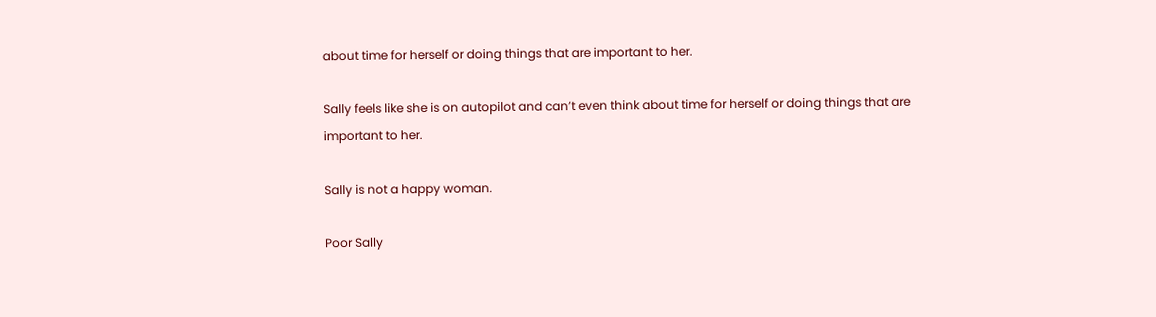about time for herself or doing things that are important to her.

Sally feels like she is on autopilot and can’t even think about time for herself or doing things that are important to her.

Sally is not a happy woman.

Poor Sally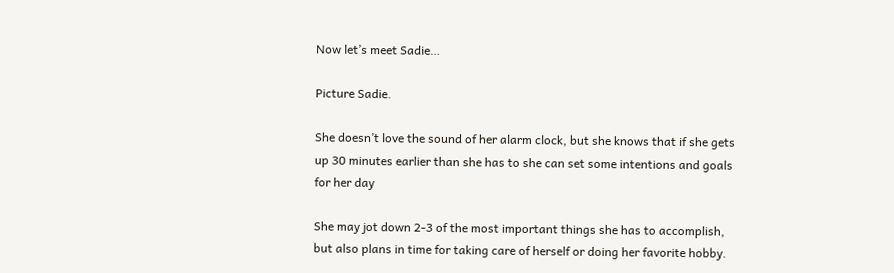Now let’s meet Sadie…

Picture Sadie.

She doesn’t love the sound of her alarm clock, but she knows that if she gets up 30 minutes earlier than she has to she can set some intentions and goals for her day

She may jot down 2-3 of the most important things she has to accomplish, but also plans in time for taking care of herself or doing her favorite hobby.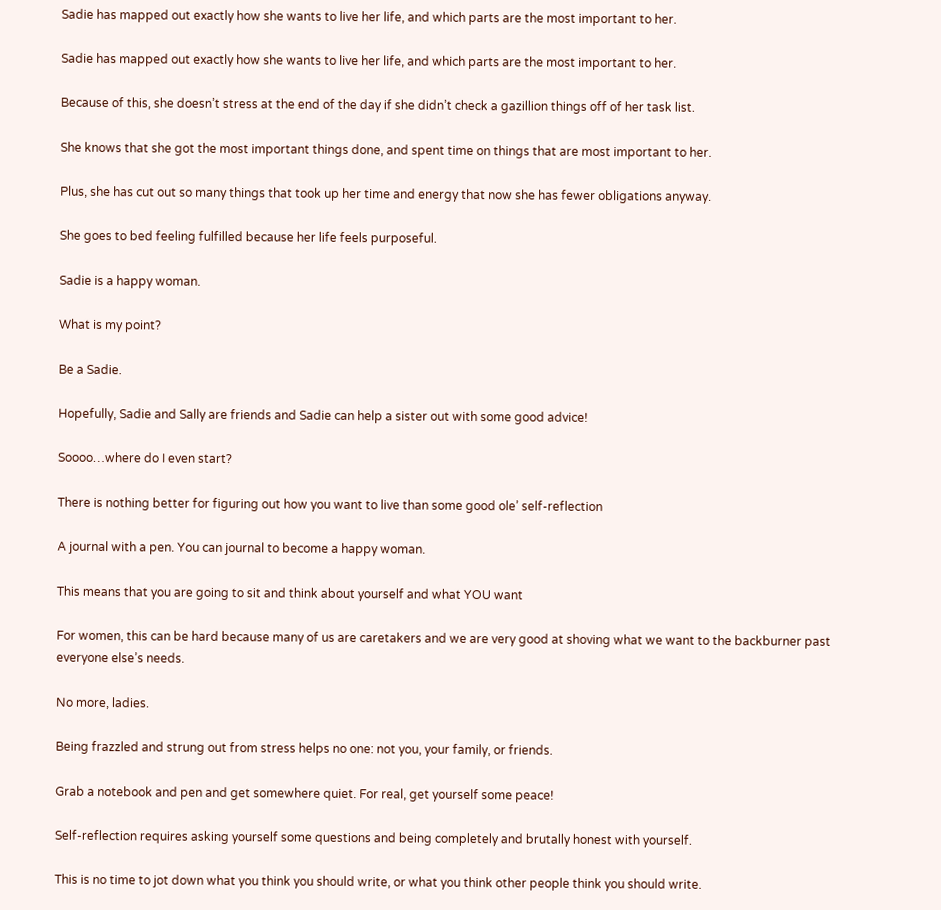Sadie has mapped out exactly how she wants to live her life, and which parts are the most important to her.

Sadie has mapped out exactly how she wants to live her life, and which parts are the most important to her.

Because of this, she doesn’t stress at the end of the day if she didn’t check a gazillion things off of her task list.

She knows that she got the most important things done, and spent time on things that are most important to her.

Plus, she has cut out so many things that took up her time and energy that now she has fewer obligations anyway.

She goes to bed feeling fulfilled because her life feels purposeful.

Sadie is a happy woman.

What is my point?

Be a Sadie.

Hopefully, Sadie and Sally are friends and Sadie can help a sister out with some good advice!

Soooo…where do I even start?

There is nothing better for figuring out how you want to live than some good ole’ self-reflection

A journal with a pen. You can journal to become a happy woman.

This means that you are going to sit and think about yourself and what YOU want

For women, this can be hard because many of us are caretakers and we are very good at shoving what we want to the backburner past everyone else’s needs.

No more, ladies.

Being frazzled and strung out from stress helps no one: not you, your family, or friends.

Grab a notebook and pen and get somewhere quiet. For real, get yourself some peace!

Self-reflection requires asking yourself some questions and being completely and brutally honest with yourself.

This is no time to jot down what you think you should write, or what you think other people think you should write.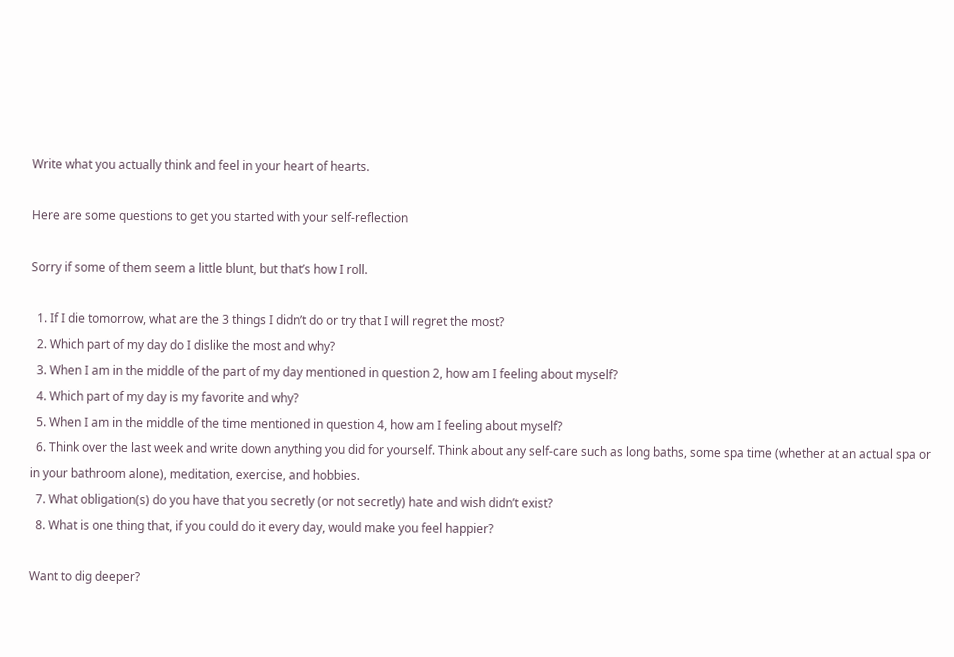Write what you actually think and feel in your heart of hearts.

Here are some questions to get you started with your self-reflection

Sorry if some of them seem a little blunt, but that’s how I roll.

  1. If I die tomorrow, what are the 3 things I didn’t do or try that I will regret the most?
  2. Which part of my day do I dislike the most and why?
  3. When I am in the middle of the part of my day mentioned in question 2, how am I feeling about myself?
  4. Which part of my day is my favorite and why?
  5. When I am in the middle of the time mentioned in question 4, how am I feeling about myself?
  6. Think over the last week and write down anything you did for yourself. Think about any self-care such as long baths, some spa time (whether at an actual spa or in your bathroom alone), meditation, exercise, and hobbies.
  7. What obligation(s) do you have that you secretly (or not secretly) hate and wish didn’t exist?
  8. What is one thing that, if you could do it every day, would make you feel happier?

Want to dig deeper?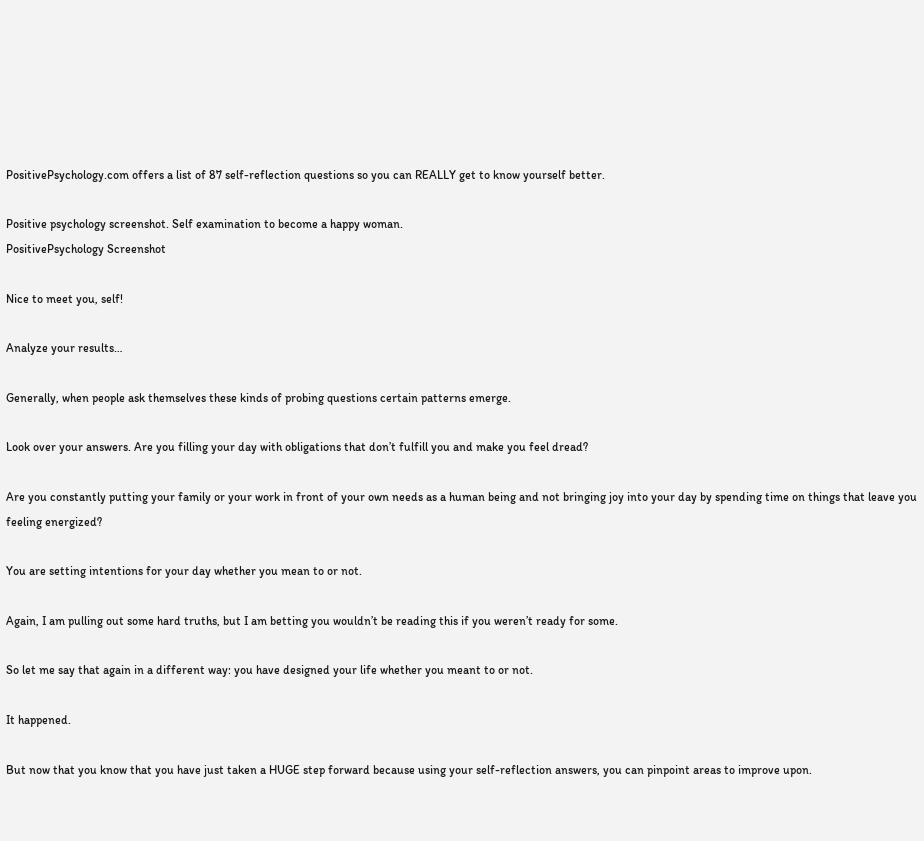PositivePsychology.com offers a list of 87 self-reflection questions so you can REALLY get to know yourself better.

Positive psychology screenshot. Self examination to become a happy woman.
PositivePsychology Screenshot

Nice to meet you, self!

Analyze your results…

Generally, when people ask themselves these kinds of probing questions certain patterns emerge.

Look over your answers. Are you filling your day with obligations that don’t fulfill you and make you feel dread?

Are you constantly putting your family or your work in front of your own needs as a human being and not bringing joy into your day by spending time on things that leave you feeling energized?

You are setting intentions for your day whether you mean to or not.

Again, I am pulling out some hard truths, but I am betting you wouldn’t be reading this if you weren’t ready for some.

So let me say that again in a different way: you have designed your life whether you meant to or not.

It happened.

But now that you know that you have just taken a HUGE step forward because using your self-reflection answers, you can pinpoint areas to improve upon.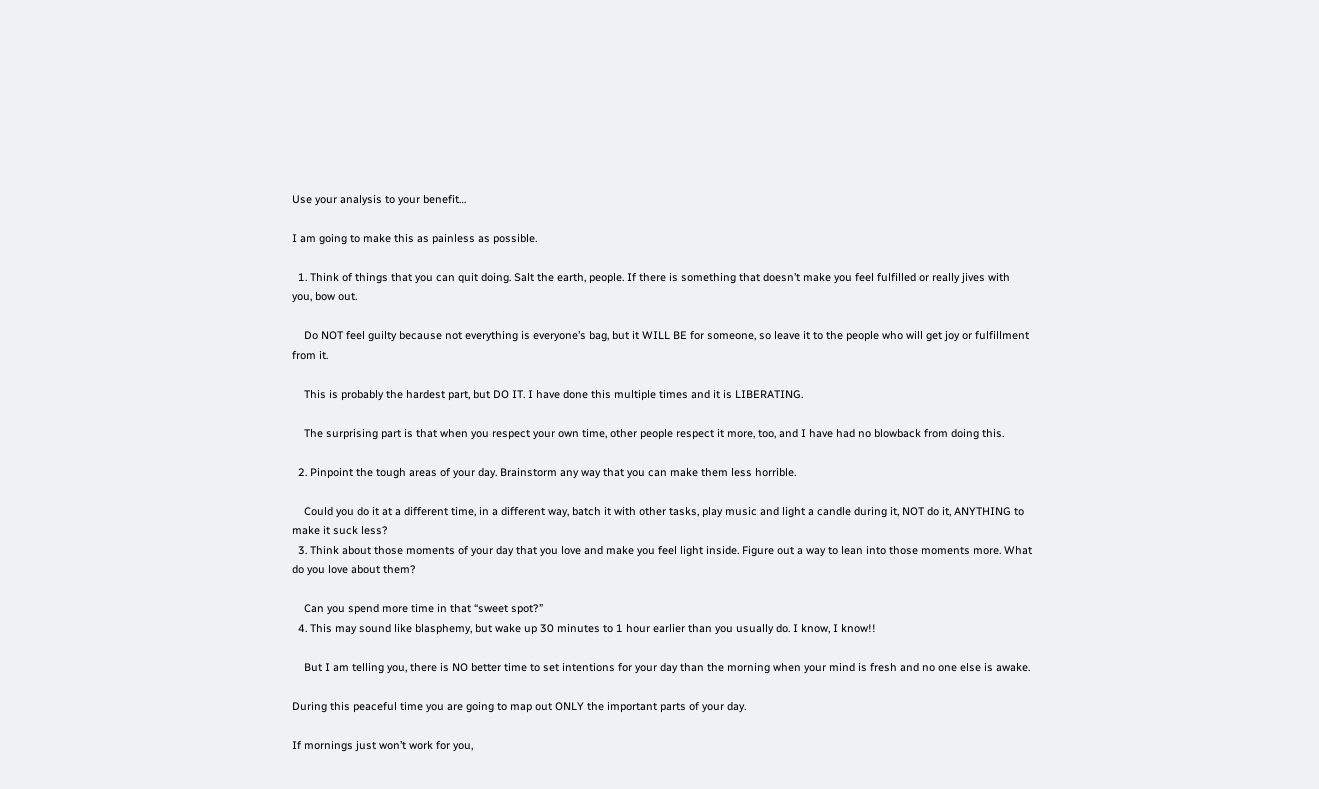Use your analysis to your benefit…

I am going to make this as painless as possible.

  1. Think of things that you can quit doing. Salt the earth, people. If there is something that doesn’t make you feel fulfilled or really jives with you, bow out.

    Do NOT feel guilty because not everything is everyone’s bag, but it WILL BE for someone, so leave it to the people who will get joy or fulfillment from it.

    This is probably the hardest part, but DO IT. I have done this multiple times and it is LIBERATING.

    The surprising part is that when you respect your own time, other people respect it more, too, and I have had no blowback from doing this.

  2. Pinpoint the tough areas of your day. Brainstorm any way that you can make them less horrible.

    Could you do it at a different time, in a different way, batch it with other tasks, play music and light a candle during it, NOT do it, ANYTHING to make it suck less?
  3. Think about those moments of your day that you love and make you feel light inside. Figure out a way to lean into those moments more. What do you love about them?

    Can you spend more time in that “sweet spot?”
  4. This may sound like blasphemy, but wake up 30 minutes to 1 hour earlier than you usually do. I know, I know!!

    But I am telling you, there is NO better time to set intentions for your day than the morning when your mind is fresh and no one else is awake.

During this peaceful time you are going to map out ONLY the important parts of your day.

If mornings just won’t work for you,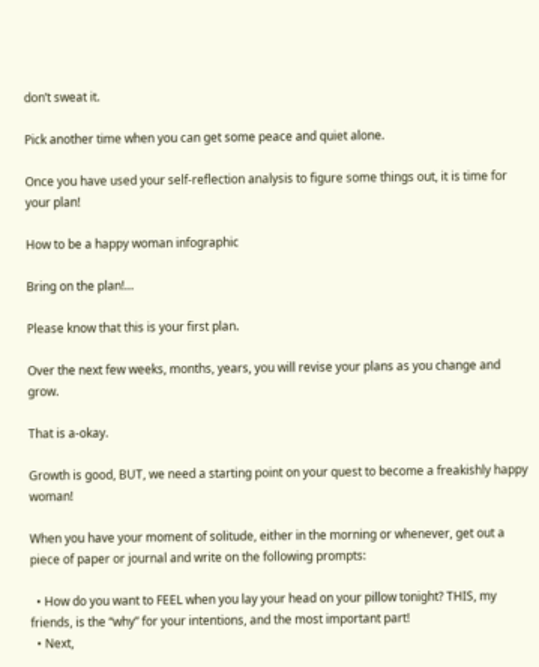don’t sweat it.

Pick another time when you can get some peace and quiet alone.

Once you have used your self-reflection analysis to figure some things out, it is time for your plan!

How to be a happy woman infographic

Bring on the plan!…

Please know that this is your first plan.

Over the next few weeks, months, years, you will revise your plans as you change and grow.

That is a-okay.

Growth is good, BUT, we need a starting point on your quest to become a freakishly happy woman!

When you have your moment of solitude, either in the morning or whenever, get out a piece of paper or journal and write on the following prompts:

  • How do you want to FEEL when you lay your head on your pillow tonight? THIS, my friends, is the “why” for your intentions, and the most important part!
  • Next,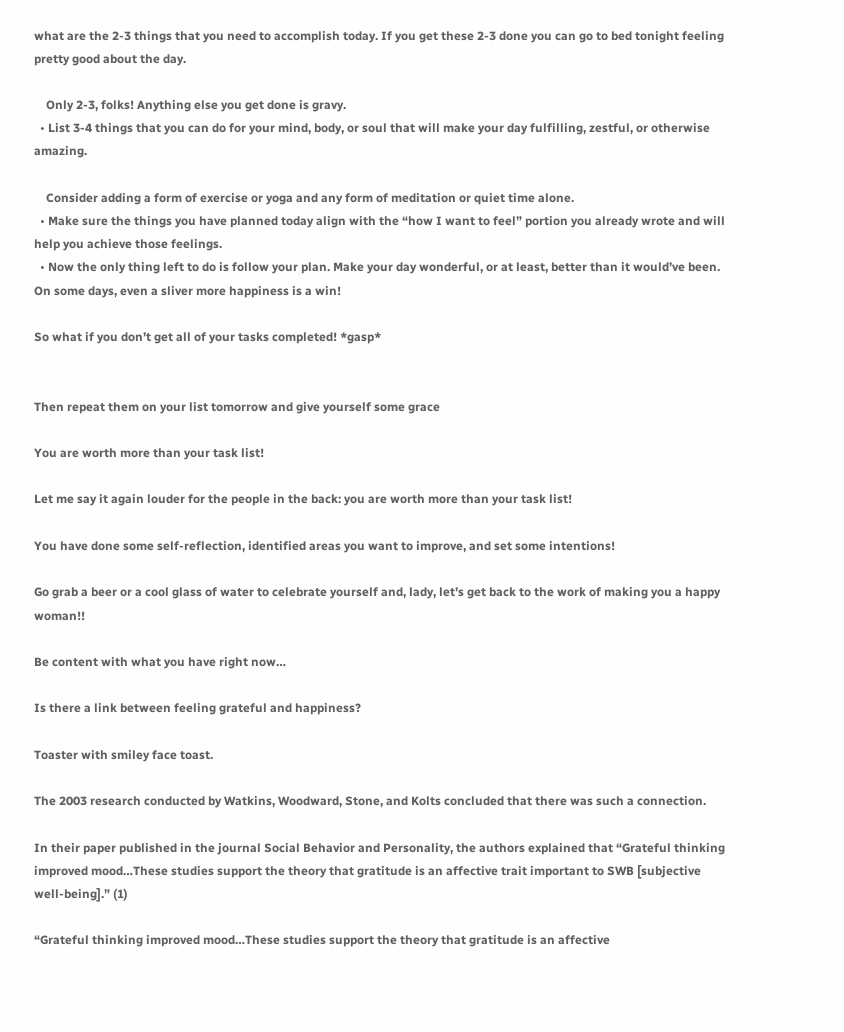what are the 2-3 things that you need to accomplish today. If you get these 2-3 done you can go to bed tonight feeling pretty good about the day.

    Only 2-3, folks! Anything else you get done is gravy.
  • List 3-4 things that you can do for your mind, body, or soul that will make your day fulfilling, zestful, or otherwise amazing.

    Consider adding a form of exercise or yoga and any form of meditation or quiet time alone.
  • Make sure the things you have planned today align with the “how I want to feel” portion you already wrote and will help you achieve those feelings.
  • Now the only thing left to do is follow your plan. Make your day wonderful, or at least, better than it would’ve been. On some days, even a sliver more happiness is a win!

So what if you don’t get all of your tasks completed! *gasp*


Then repeat them on your list tomorrow and give yourself some grace

You are worth more than your task list!

Let me say it again louder for the people in the back: you are worth more than your task list!

You have done some self-reflection, identified areas you want to improve, and set some intentions!

Go grab a beer or a cool glass of water to celebrate yourself and, lady, let’s get back to the work of making you a happy woman!!

Be content with what you have right now…

Is there a link between feeling grateful and happiness?

Toaster with smiley face toast.

The 2003 research conducted by Watkins, Woodward, Stone, and Kolts concluded that there was such a connection.

In their paper published in the journal Social Behavior and Personality, the authors explained that “Grateful thinking improved mood…These studies support the theory that gratitude is an affective trait important to SWB [subjective well-being].” (1)

“Grateful thinking improved mood…These studies support the theory that gratitude is an affective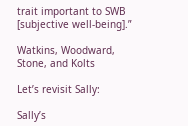trait important to SWB [subjective well-being].”

Watkins, Woodward, Stone, and Kolts

Let’s revisit Sally:

Sally’s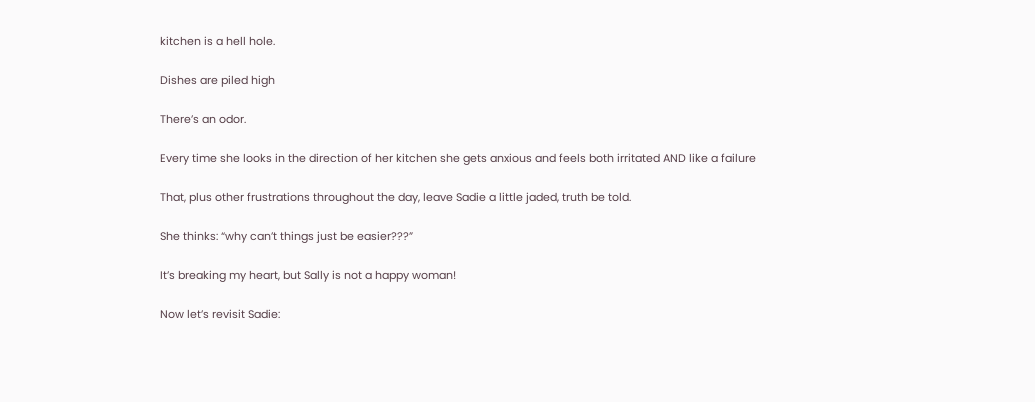kitchen is a hell hole.

Dishes are piled high

There’s an odor.

Every time she looks in the direction of her kitchen she gets anxious and feels both irritated AND like a failure

That, plus other frustrations throughout the day, leave Sadie a little jaded, truth be told.

She thinks: “why can’t things just be easier???”

It’s breaking my heart, but Sally is not a happy woman!

Now let’s revisit Sadie: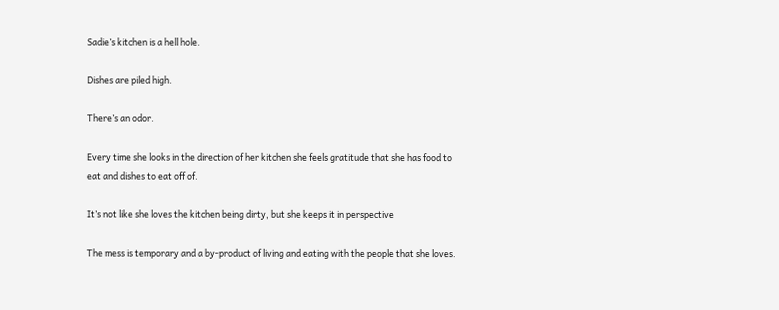Sadie’s kitchen is a hell hole.

Dishes are piled high.

There’s an odor.

Every time she looks in the direction of her kitchen she feels gratitude that she has food to eat and dishes to eat off of.

It’s not like she loves the kitchen being dirty, but she keeps it in perspective

The mess is temporary and a by-product of living and eating with the people that she loves.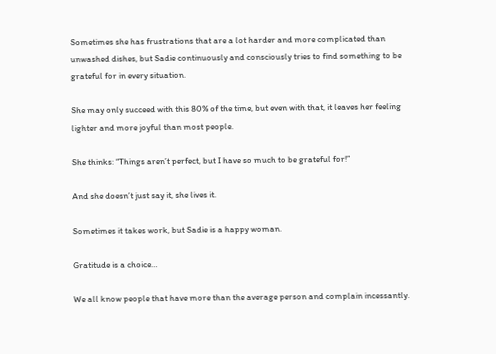Sometimes she has frustrations that are a lot harder and more complicated than unwashed dishes, but Sadie continuously and consciously tries to find something to be grateful for in every situation.

She may only succeed with this 80% of the time, but even with that, it leaves her feeling lighter and more joyful than most people.

She thinks: “Things aren’t perfect, but I have so much to be grateful for!”

And she doesn’t just say it, she lives it.

Sometimes it takes work, but Sadie is a happy woman.

Gratitude is a choice…

We all know people that have more than the average person and complain incessantly.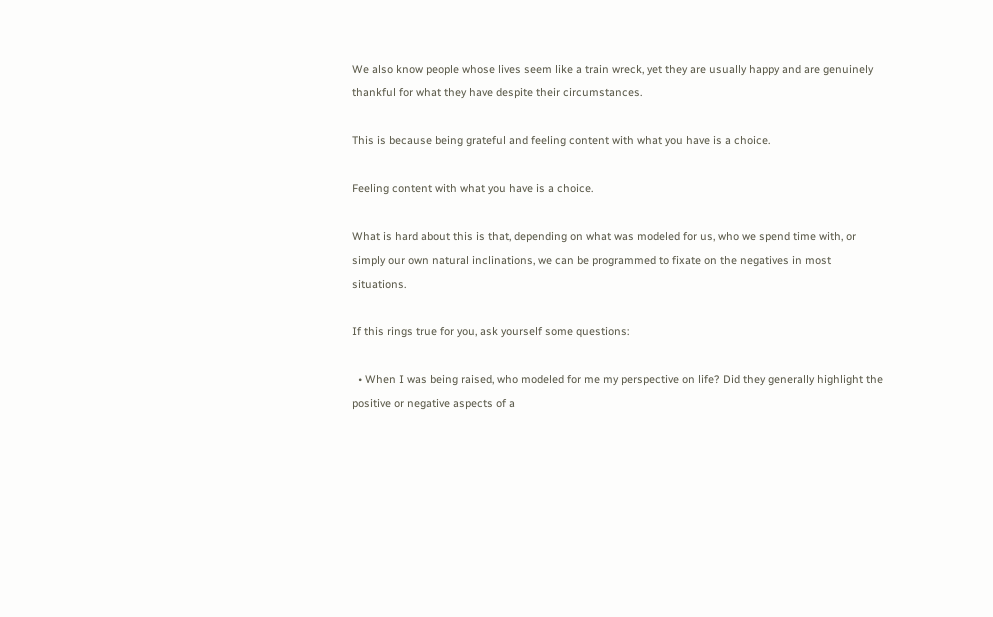We also know people whose lives seem like a train wreck, yet they are usually happy and are genuinely thankful for what they have despite their circumstances.

This is because being grateful and feeling content with what you have is a choice.

Feeling content with what you have is a choice.

What is hard about this is that, depending on what was modeled for us, who we spend time with, or simply our own natural inclinations, we can be programmed to fixate on the negatives in most situations.

If this rings true for you, ask yourself some questions:

  • When I was being raised, who modeled for me my perspective on life? Did they generally highlight the positive or negative aspects of a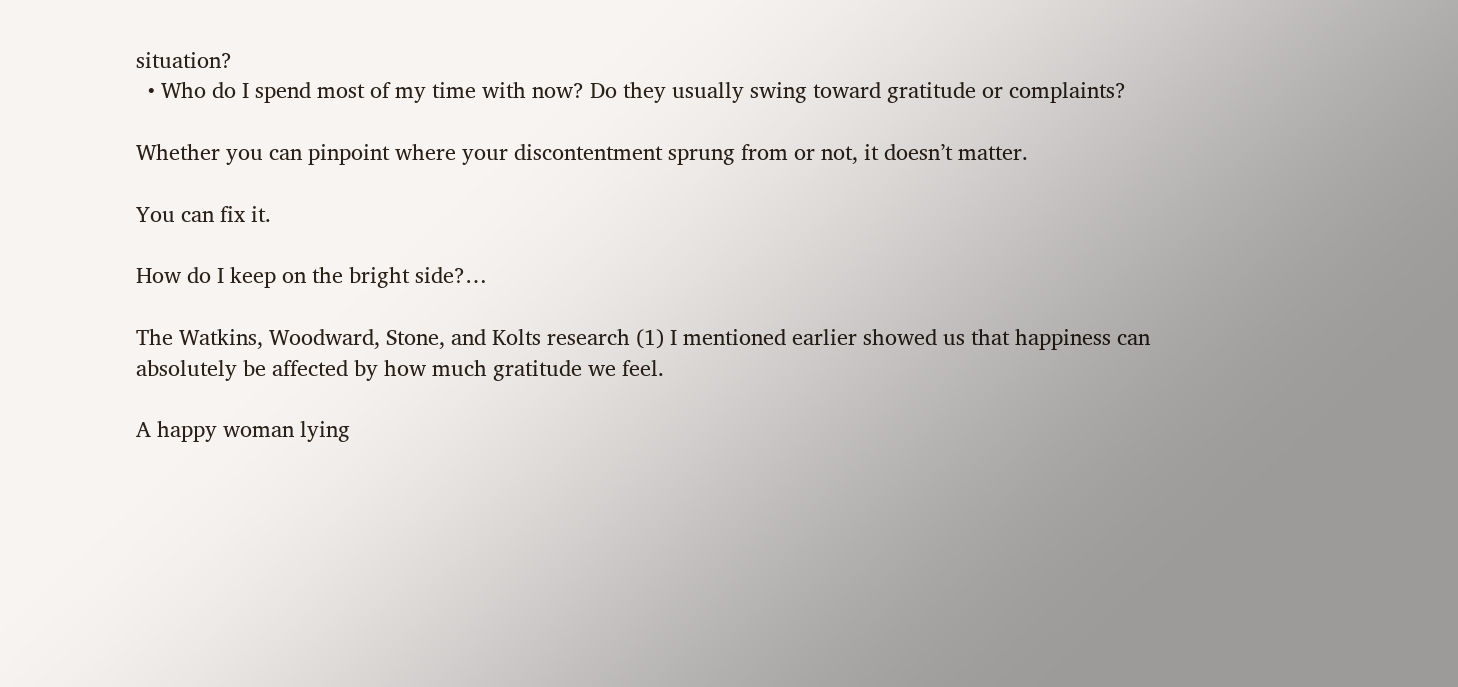situation?
  • Who do I spend most of my time with now? Do they usually swing toward gratitude or complaints?

Whether you can pinpoint where your discontentment sprung from or not, it doesn’t matter.

You can fix it.

How do I keep on the bright side?…

The Watkins, Woodward, Stone, and Kolts research (1) I mentioned earlier showed us that happiness can absolutely be affected by how much gratitude we feel.

A happy woman lying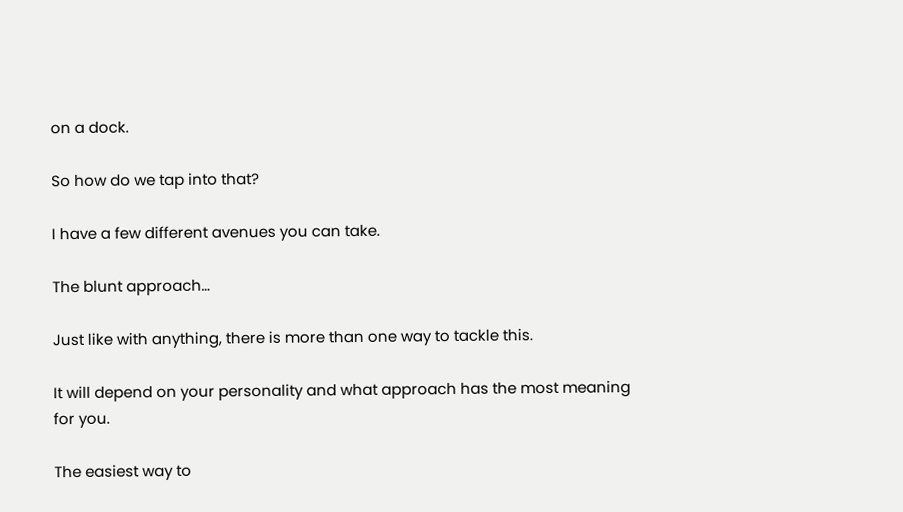on a dock.

So how do we tap into that?

I have a few different avenues you can take.

The blunt approach…

Just like with anything, there is more than one way to tackle this.

It will depend on your personality and what approach has the most meaning for you.

The easiest way to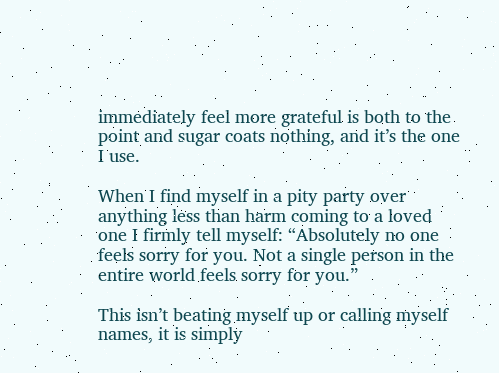immediately feel more grateful is both to the point and sugar coats nothing, and it’s the one I use.

When I find myself in a pity party over anything less than harm coming to a loved one I firmly tell myself: “Absolutely no one feels sorry for you. Not a single person in the entire world feels sorry for you.”

This isn’t beating myself up or calling myself names, it is simply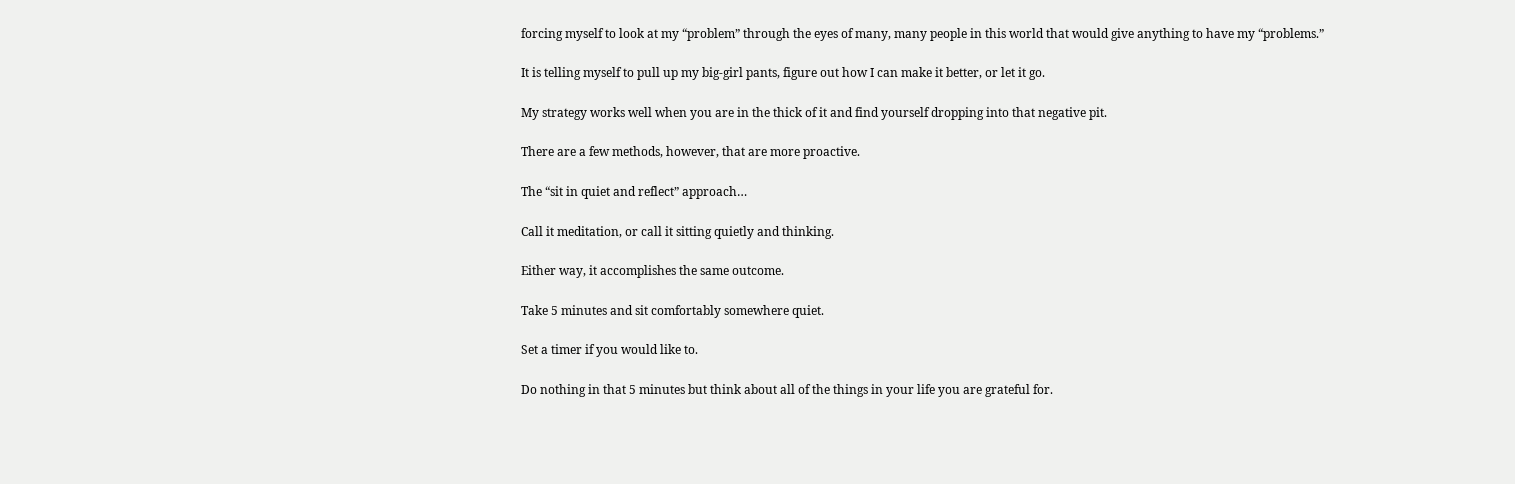forcing myself to look at my “problem” through the eyes of many, many people in this world that would give anything to have my “problems.”

It is telling myself to pull up my big-girl pants, figure out how I can make it better, or let it go.

My strategy works well when you are in the thick of it and find yourself dropping into that negative pit.

There are a few methods, however, that are more proactive.

The “sit in quiet and reflect” approach…

Call it meditation, or call it sitting quietly and thinking.

Either way, it accomplishes the same outcome.

Take 5 minutes and sit comfortably somewhere quiet.

Set a timer if you would like to.

Do nothing in that 5 minutes but think about all of the things in your life you are grateful for.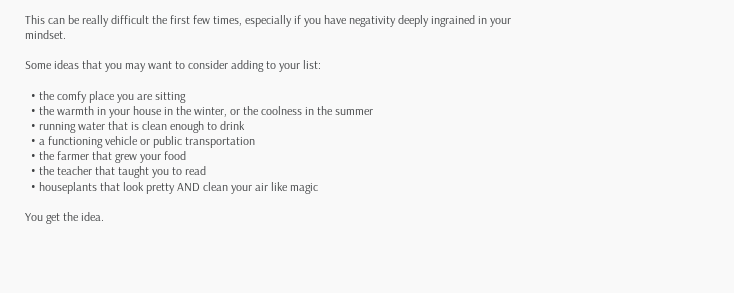This can be really difficult the first few times, especially if you have negativity deeply ingrained in your mindset.

Some ideas that you may want to consider adding to your list:

  • the comfy place you are sitting
  • the warmth in your house in the winter, or the coolness in the summer
  • running water that is clean enough to drink
  • a functioning vehicle or public transportation
  • the farmer that grew your food
  • the teacher that taught you to read
  • houseplants that look pretty AND clean your air like magic

You get the idea.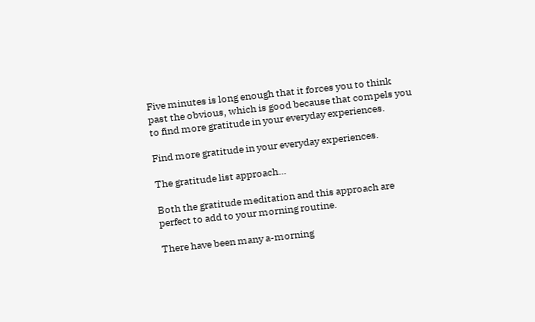Five minutes is long enough that it forces you to think past the obvious, which is good because that compels you to find more gratitude in your everyday experiences.

Find more gratitude in your everyday experiences.

The gratitude list approach…

Both the gratitude meditation and this approach are perfect to add to your morning routine.

There have been many a-morning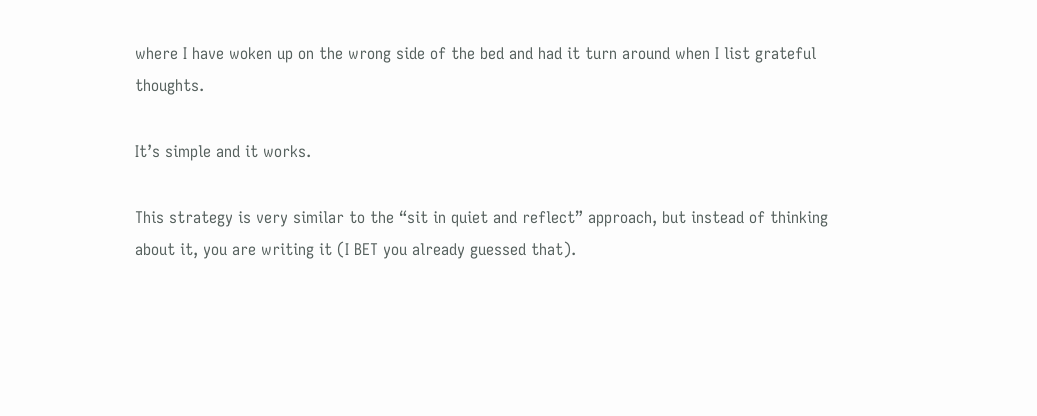where I have woken up on the wrong side of the bed and had it turn around when I list grateful thoughts.

It’s simple and it works.

This strategy is very similar to the “sit in quiet and reflect” approach, but instead of thinking about it, you are writing it (I BET you already guessed that).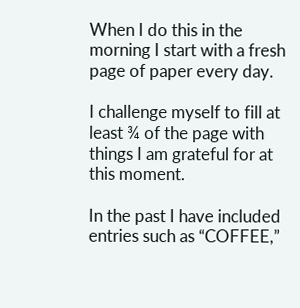When I do this in the morning I start with a fresh page of paper every day.

I challenge myself to fill at least ¾ of the page with things I am grateful for at this moment.

In the past I have included entries such as “COFFEE,”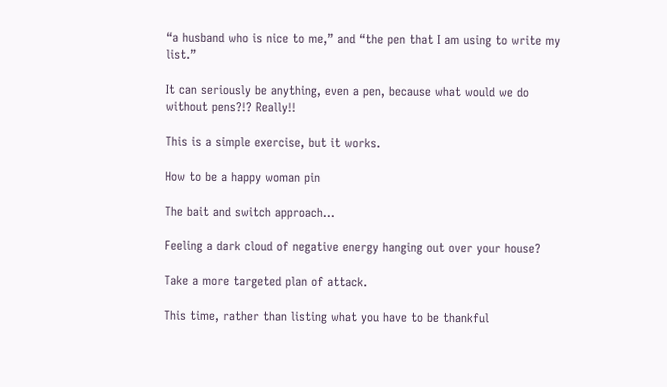“a husband who is nice to me,” and “the pen that I am using to write my list.”

It can seriously be anything, even a pen, because what would we do without pens?!? Really!!

This is a simple exercise, but it works.

How to be a happy woman pin

The bait and switch approach…

Feeling a dark cloud of negative energy hanging out over your house?

Take a more targeted plan of attack.

This time, rather than listing what you have to be thankful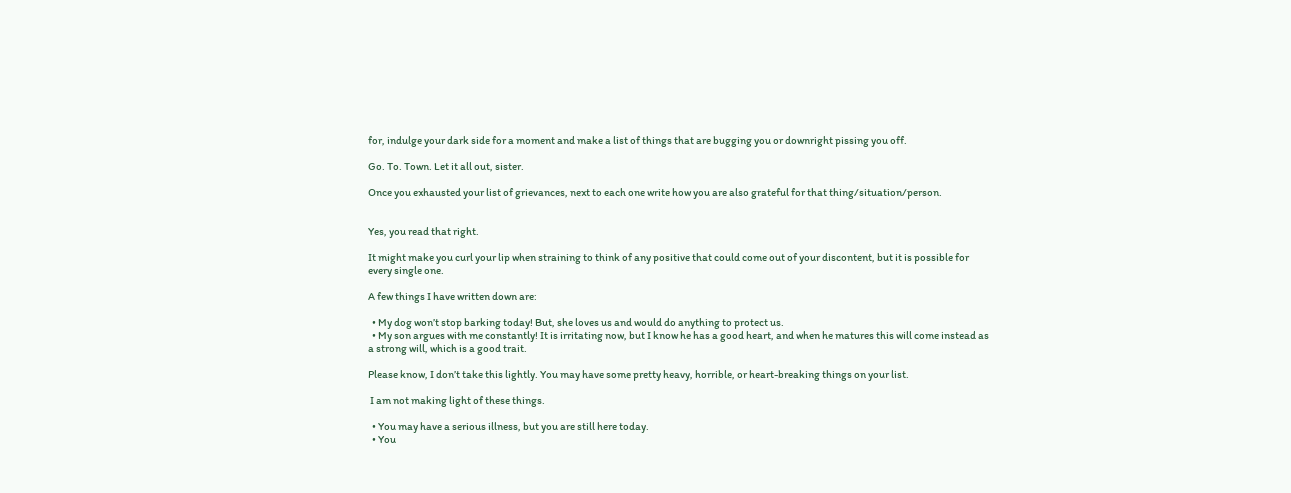for, indulge your dark side for a moment and make a list of things that are bugging you or downright pissing you off.

Go. To. Town. Let it all out, sister.

Once you exhausted your list of grievances, next to each one write how you are also grateful for that thing/situation/person.


Yes, you read that right.

It might make you curl your lip when straining to think of any positive that could come out of your discontent, but it is possible for every single one.

A few things I have written down are:

  • My dog won’t stop barking today! But, she loves us and would do anything to protect us.
  • My son argues with me constantly! It is irritating now, but I know he has a good heart, and when he matures this will come instead as a strong will, which is a good trait.

Please know, I don’t take this lightly. You may have some pretty heavy, horrible, or heart-breaking things on your list.

 I am not making light of these things.

  • You may have a serious illness, but you are still here today.
  • You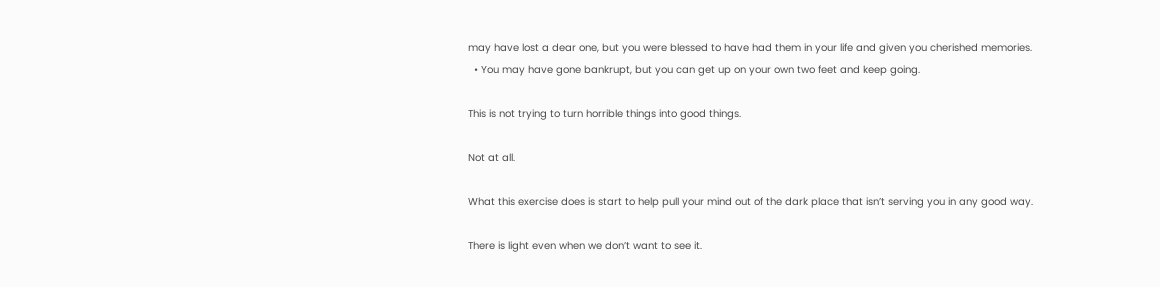may have lost a dear one, but you were blessed to have had them in your life and given you cherished memories.
  • You may have gone bankrupt, but you can get up on your own two feet and keep going.

This is not trying to turn horrible things into good things.

Not at all.

What this exercise does is start to help pull your mind out of the dark place that isn’t serving you in any good way.

There is light even when we don’t want to see it.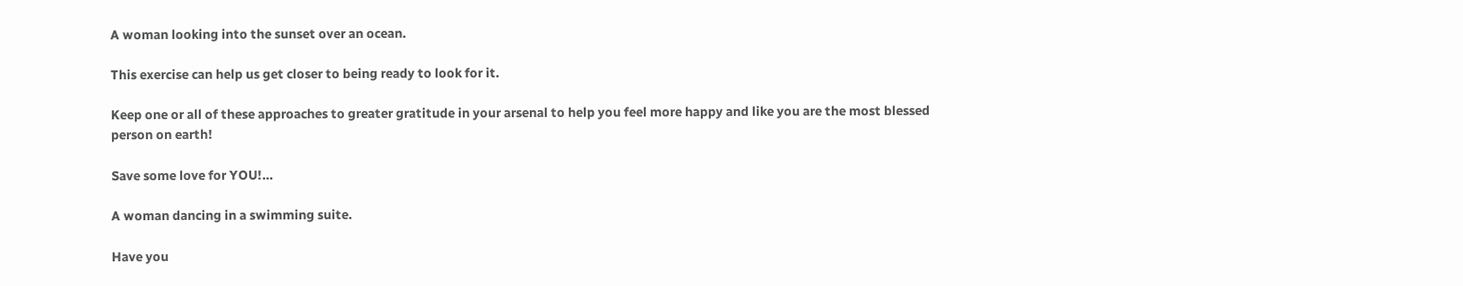A woman looking into the sunset over an ocean.

This exercise can help us get closer to being ready to look for it.

Keep one or all of these approaches to greater gratitude in your arsenal to help you feel more happy and like you are the most blessed person on earth!

Save some love for YOU!…

A woman dancing in a swimming suite.

Have you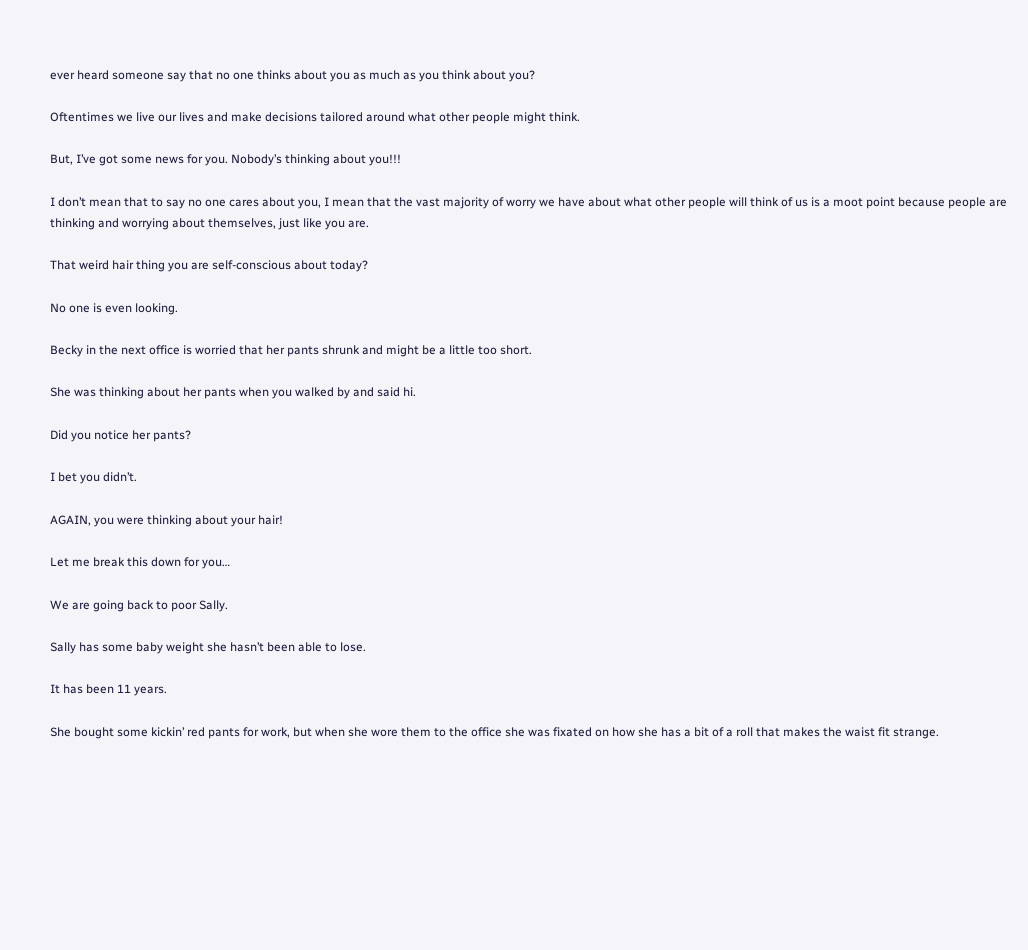ever heard someone say that no one thinks about you as much as you think about you?

Oftentimes we live our lives and make decisions tailored around what other people might think.

But, I’ve got some news for you. Nobody’s thinking about you!!!

I don’t mean that to say no one cares about you, I mean that the vast majority of worry we have about what other people will think of us is a moot point because people are thinking and worrying about themselves, just like you are.

That weird hair thing you are self-conscious about today?

No one is even looking.

Becky in the next office is worried that her pants shrunk and might be a little too short.

She was thinking about her pants when you walked by and said hi.

Did you notice her pants?

I bet you didn’t.

AGAIN, you were thinking about your hair!

Let me break this down for you…

We are going back to poor Sally.

Sally has some baby weight she hasn’t been able to lose.

It has been 11 years.

She bought some kickin’ red pants for work, but when she wore them to the office she was fixated on how she has a bit of a roll that makes the waist fit strange.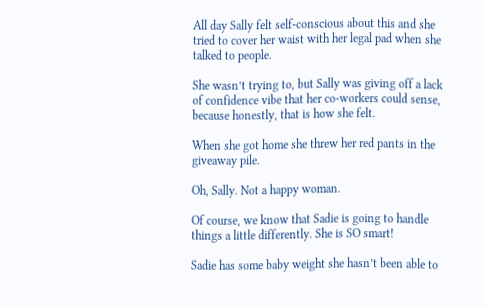All day Sally felt self-conscious about this and she tried to cover her waist with her legal pad when she talked to people.

She wasn’t trying to, but Sally was giving off a lack of confidence vibe that her co-workers could sense, because honestly, that is how she felt.

When she got home she threw her red pants in the giveaway pile.

Oh, Sally. Not a happy woman.

Of course, we know that Sadie is going to handle things a little differently. She is SO smart!

Sadie has some baby weight she hasn’t been able to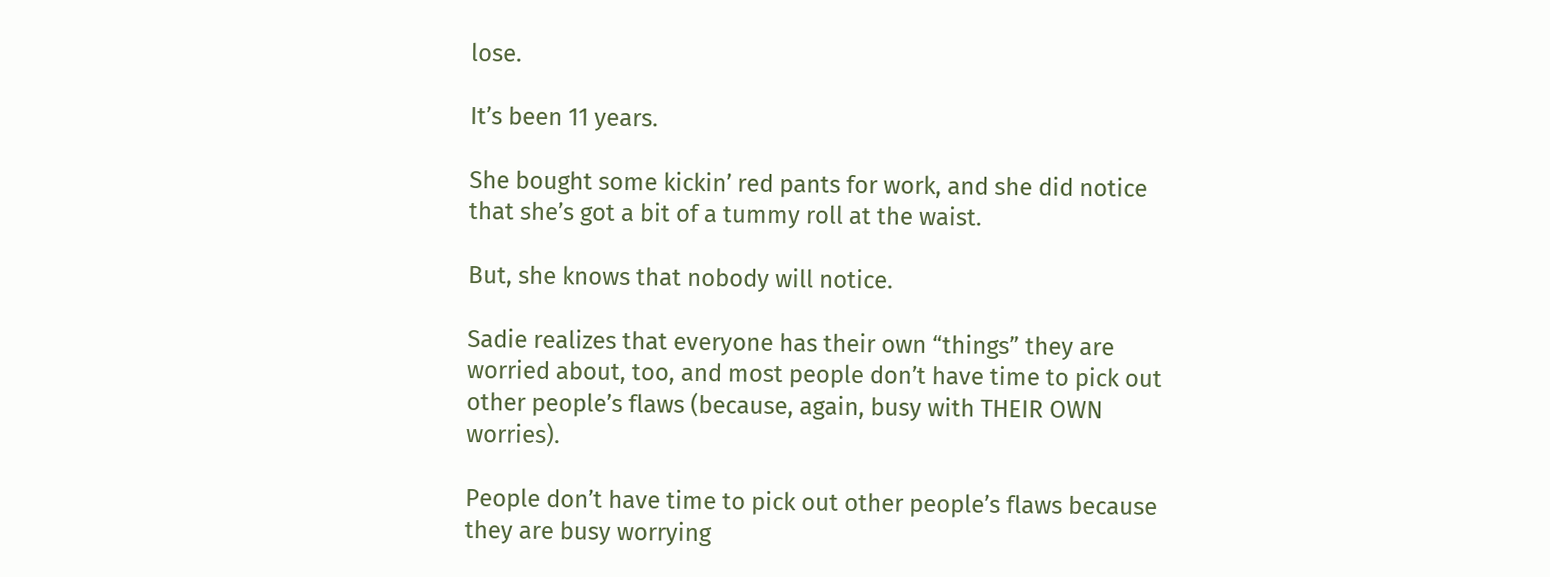lose.

It’s been 11 years.

She bought some kickin’ red pants for work, and she did notice that she’s got a bit of a tummy roll at the waist.

But, she knows that nobody will notice.

Sadie realizes that everyone has their own “things” they are worried about, too, and most people don’t have time to pick out other people’s flaws (because, again, busy with THEIR OWN worries).

People don’t have time to pick out other people’s flaws because they are busy worrying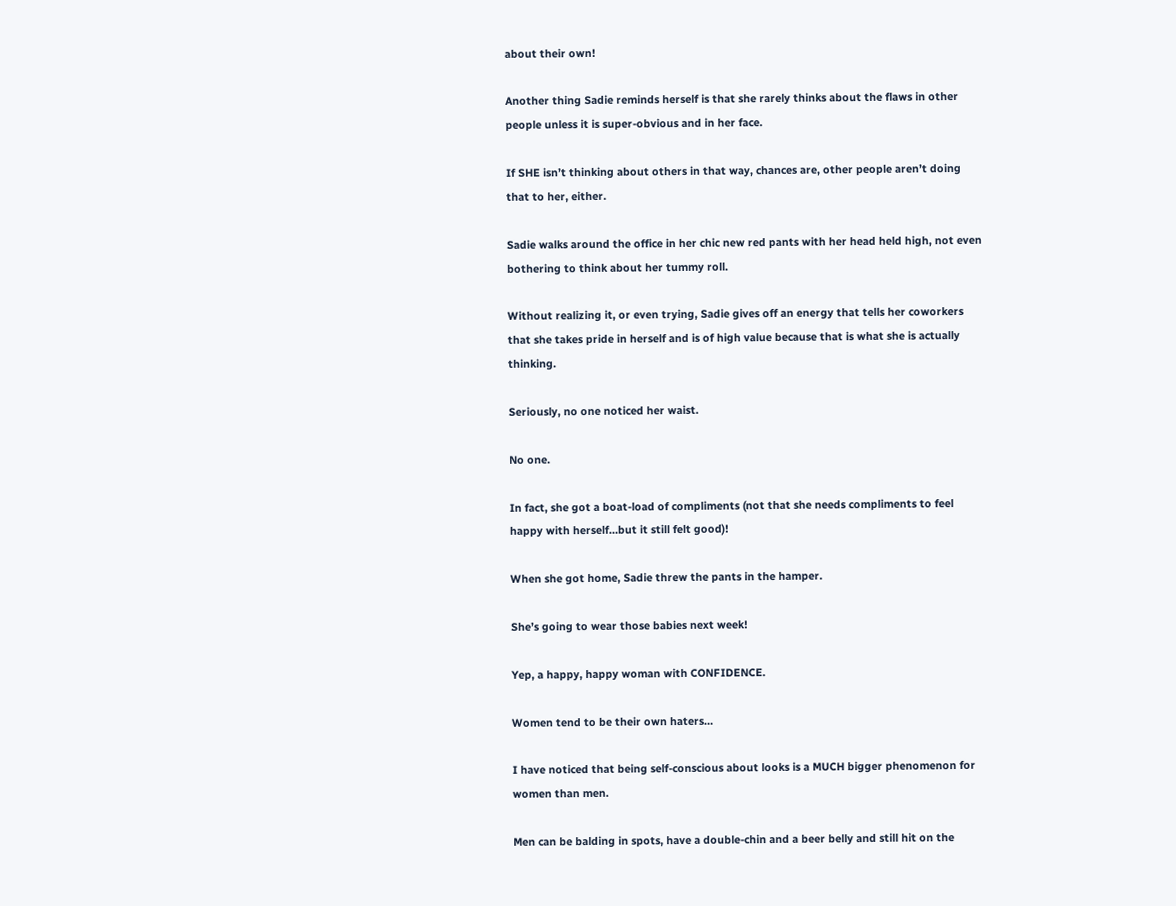about their own!

Another thing Sadie reminds herself is that she rarely thinks about the flaws in other people unless it is super-obvious and in her face.

If SHE isn’t thinking about others in that way, chances are, other people aren’t doing that to her, either.

Sadie walks around the office in her chic new red pants with her head held high, not even bothering to think about her tummy roll.

Without realizing it, or even trying, Sadie gives off an energy that tells her coworkers that she takes pride in herself and is of high value because that is what she is actually thinking.

Seriously, no one noticed her waist.

No one.

In fact, she got a boat-load of compliments (not that she needs compliments to feel happy with herself…but it still felt good)!

When she got home, Sadie threw the pants in the hamper.

She’s going to wear those babies next week!

Yep, a happy, happy woman with CONFIDENCE.

Women tend to be their own haters…

I have noticed that being self-conscious about looks is a MUCH bigger phenomenon for women than men.

Men can be balding in spots, have a double-chin and a beer belly and still hit on the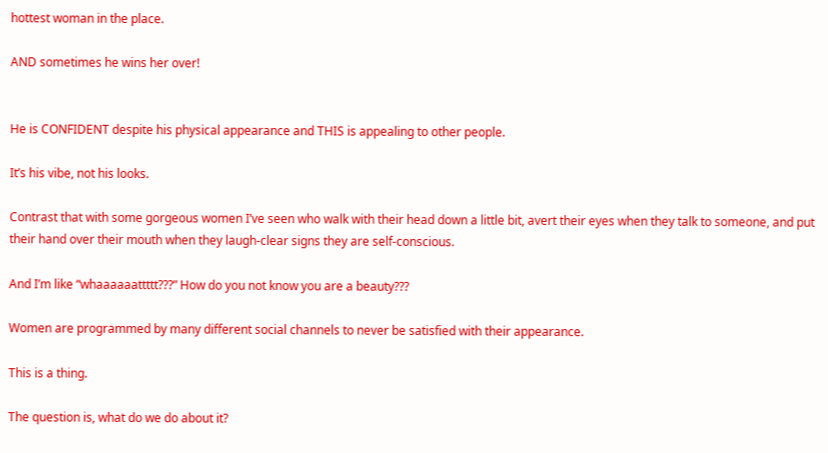hottest woman in the place.

AND sometimes he wins her over!


He is CONFIDENT despite his physical appearance and THIS is appealing to other people.

It’s his vibe, not his looks.

Contrast that with some gorgeous women I’ve seen who walk with their head down a little bit, avert their eyes when they talk to someone, and put their hand over their mouth when they laugh-clear signs they are self-conscious.

And I’m like “whaaaaaattttt???” How do you not know you are a beauty???

Women are programmed by many different social channels to never be satisfied with their appearance.

This is a thing.

The question is, what do we do about it?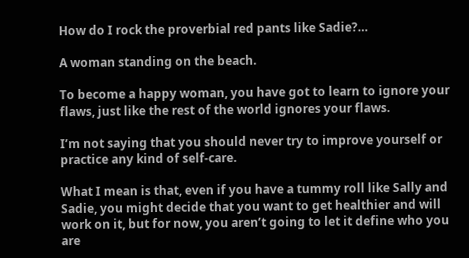How do I rock the proverbial red pants like Sadie?…

A woman standing on the beach.

To become a happy woman, you have got to learn to ignore your flaws, just like the rest of the world ignores your flaws.

I’m not saying that you should never try to improve yourself or practice any kind of self-care.

What I mean is that, even if you have a tummy roll like Sally and Sadie, you might decide that you want to get healthier and will work on it, but for now, you aren’t going to let it define who you are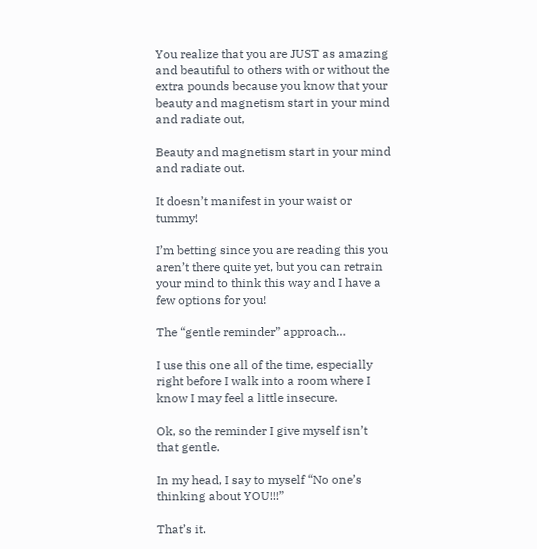You realize that you are JUST as amazing and beautiful to others with or without the extra pounds because you know that your beauty and magnetism start in your mind and radiate out,

Beauty and magnetism start in your mind and radiate out.

It doesn’t manifest in your waist or tummy!

I’m betting since you are reading this you aren’t there quite yet, but you can retrain your mind to think this way and I have a few options for you!

The “gentle reminder” approach…

I use this one all of the time, especially right before I walk into a room where I know I may feel a little insecure.

Ok, so the reminder I give myself isn’t that gentle.

In my head, I say to myself “No one’s thinking about YOU!!!”

That’s it.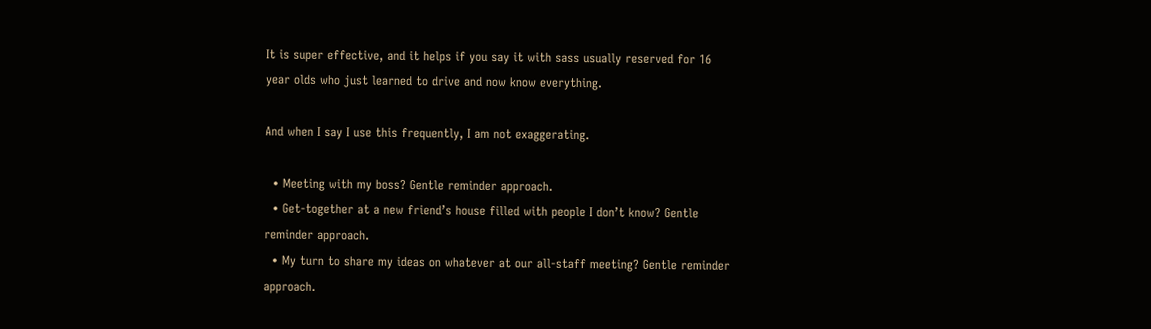It is super effective, and it helps if you say it with sass usually reserved for 16 year olds who just learned to drive and now know everything.

And when I say I use this frequently, I am not exaggerating.

  • Meeting with my boss? Gentle reminder approach.
  • Get-together at a new friend’s house filled with people I don’t know? Gentle reminder approach.
  • My turn to share my ideas on whatever at our all-staff meeting? Gentle reminder approach.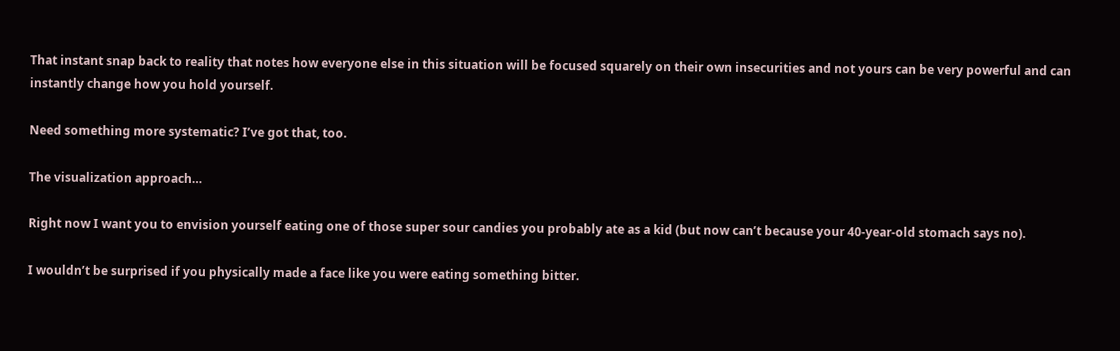That instant snap back to reality that notes how everyone else in this situation will be focused squarely on their own insecurities and not yours can be very powerful and can instantly change how you hold yourself.

Need something more systematic? I’ve got that, too.

The visualization approach…

Right now I want you to envision yourself eating one of those super sour candies you probably ate as a kid (but now can’t because your 40-year-old stomach says no).

I wouldn’t be surprised if you physically made a face like you were eating something bitter.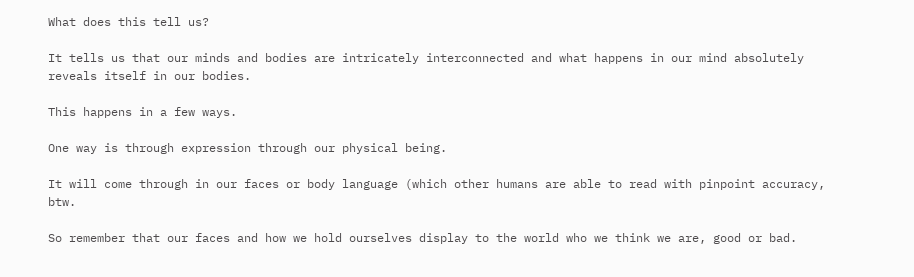What does this tell us?

It tells us that our minds and bodies are intricately interconnected and what happens in our mind absolutely reveals itself in our bodies.

This happens in a few ways.

One way is through expression through our physical being.

It will come through in our faces or body language (which other humans are able to read with pinpoint accuracy, btw.

So remember that our faces and how we hold ourselves display to the world who we think we are, good or bad.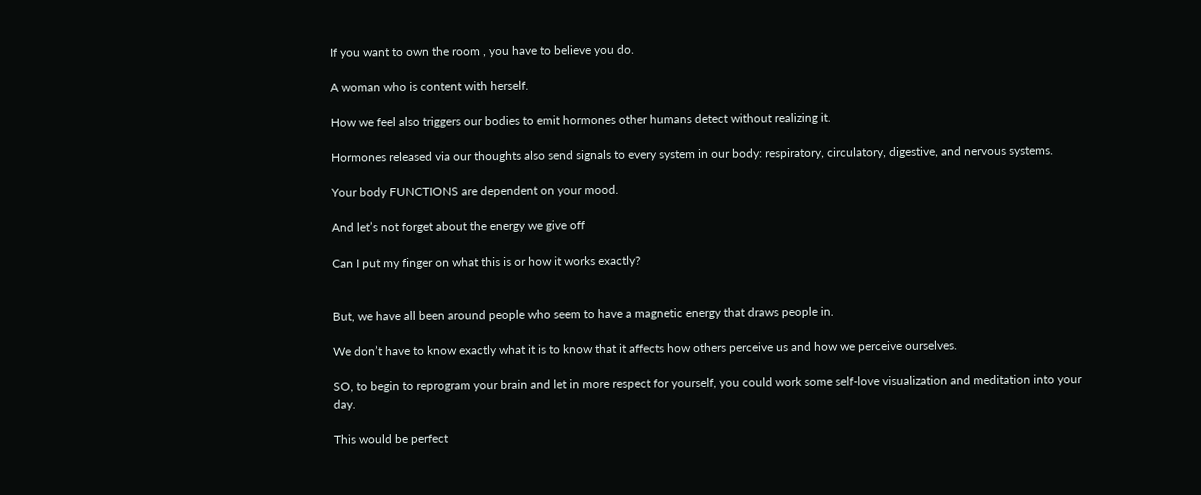If you want to own the room , you have to believe you do.

A woman who is content with herself.

How we feel also triggers our bodies to emit hormones other humans detect without realizing it.

Hormones released via our thoughts also send signals to every system in our body: respiratory, circulatory, digestive, and nervous systems.

Your body FUNCTIONS are dependent on your mood.

And let’s not forget about the energy we give off

Can I put my finger on what this is or how it works exactly?


But, we have all been around people who seem to have a magnetic energy that draws people in.

We don’t have to know exactly what it is to know that it affects how others perceive us and how we perceive ourselves.

SO, to begin to reprogram your brain and let in more respect for yourself, you could work some self-love visualization and meditation into your day.

This would be perfect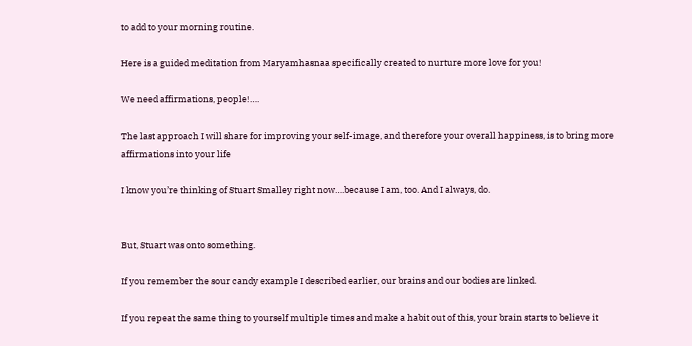to add to your morning routine.

Here is a guided meditation from Maryamhasnaa specifically created to nurture more love for you!

We need affirmations, people!….

The last approach I will share for improving your self-image, and therefore your overall happiness, is to bring more affirmations into your life

I know you’re thinking of Stuart Smalley right now….because I am, too. And I always, do.


But, Stuart was onto something.

If you remember the sour candy example I described earlier, our brains and our bodies are linked.

If you repeat the same thing to yourself multiple times and make a habit out of this, your brain starts to believe it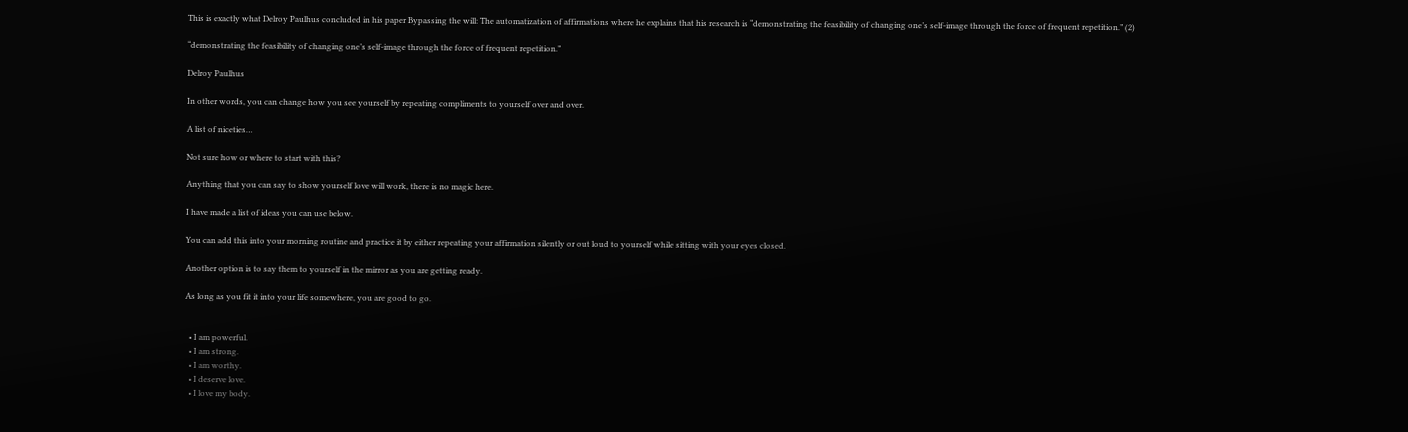This is exactly what Delroy Paulhus concluded in his paper Bypassing the will: The automatization of affirmations where he explains that his research is “demonstrating the feasibility of changing one’s self-image through the force of frequent repetition.” (2)

“demonstrating the feasibility of changing one’s self-image through the force of frequent repetition.”

Delroy Paulhus

In other words, you can change how you see yourself by repeating compliments to yourself over and over.

A list of niceties…

Not sure how or where to start with this?

Anything that you can say to show yourself love will work, there is no magic here.

I have made a list of ideas you can use below.

You can add this into your morning routine and practice it by either repeating your affirmation silently or out loud to yourself while sitting with your eyes closed.

Another option is to say them to yourself in the mirror as you are getting ready.

As long as you fit it into your life somewhere, you are good to go.


  • I am powerful.
  • I am strong.
  • I am worthy.
  • I deserve love.
  • I love my body.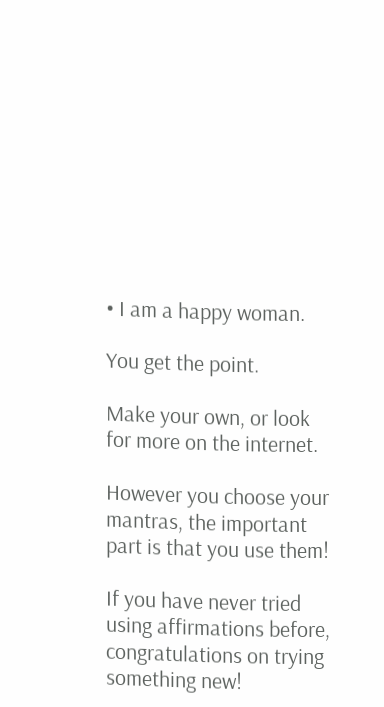• I am a happy woman.

You get the point.

Make your own, or look for more on the internet.

However you choose your mantras, the important part is that you use them!

If you have never tried using affirmations before, congratulations on trying something new!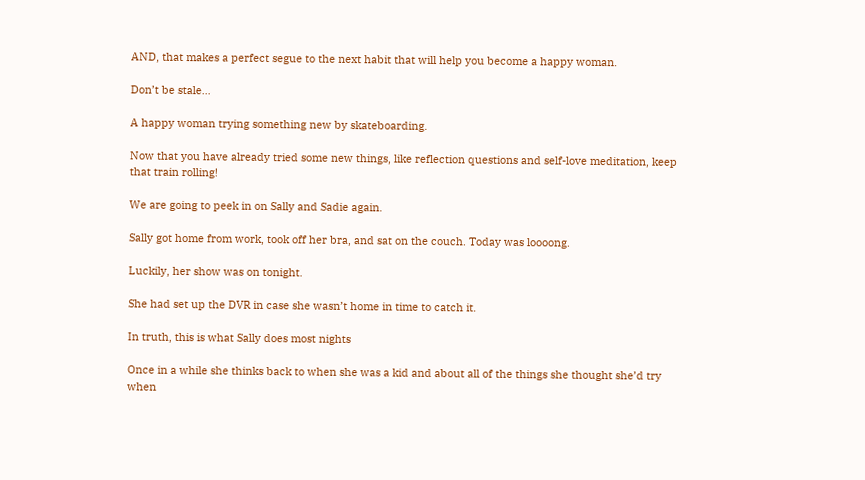AND, that makes a perfect segue to the next habit that will help you become a happy woman.

Don’t be stale…

A happy woman trying something new by skateboarding.

Now that you have already tried some new things, like reflection questions and self-love meditation, keep that train rolling!

We are going to peek in on Sally and Sadie again.

Sally got home from work, took off her bra, and sat on the couch. Today was loooong.

Luckily, her show was on tonight.

She had set up the DVR in case she wasn’t home in time to catch it.

In truth, this is what Sally does most nights

Once in a while she thinks back to when she was a kid and about all of the things she thought she’d try when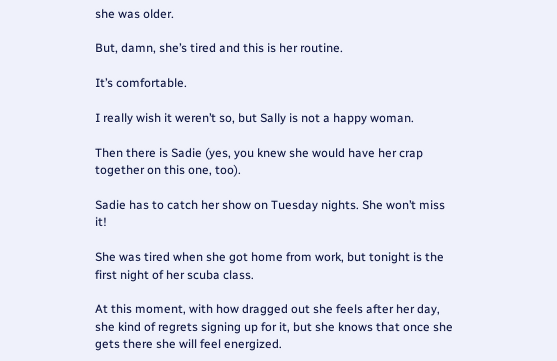she was older.

But, damn, she’s tired and this is her routine.

It’s comfortable.

I really wish it weren’t so, but Sally is not a happy woman.

Then there is Sadie (yes, you knew she would have her crap together on this one, too).

Sadie has to catch her show on Tuesday nights. She won’t miss it!

She was tired when she got home from work, but tonight is the first night of her scuba class.

At this moment, with how dragged out she feels after her day, she kind of regrets signing up for it, but she knows that once she gets there she will feel energized.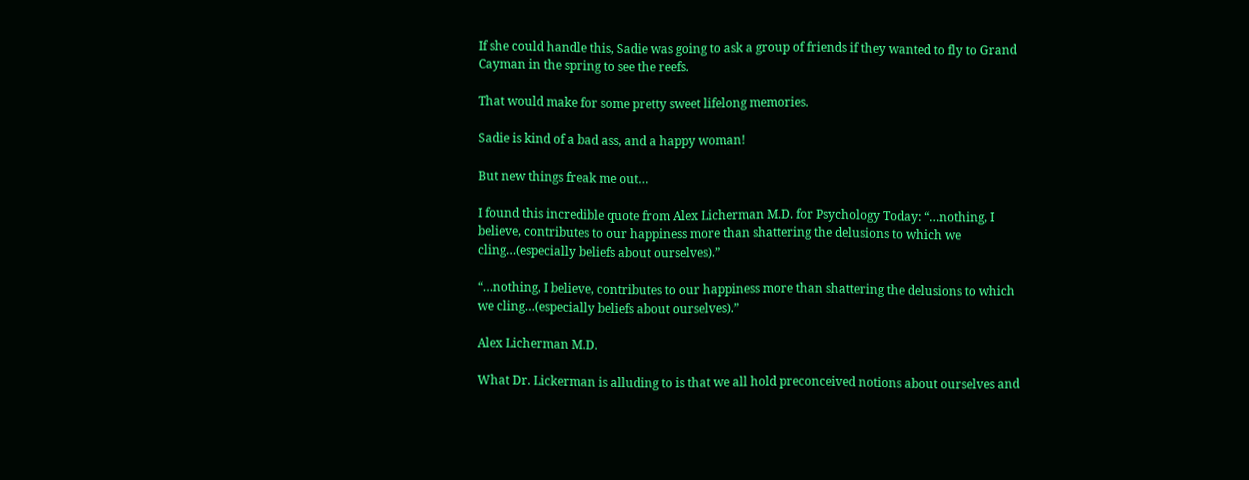If she could handle this, Sadie was going to ask a group of friends if they wanted to fly to Grand Cayman in the spring to see the reefs.

That would make for some pretty sweet lifelong memories.

Sadie is kind of a bad ass, and a happy woman!

But new things freak me out…

I found this incredible quote from Alex Licherman M.D. for Psychology Today: “…nothing, I believe, contributes to our happiness more than shattering the delusions to which we cling…(especially beliefs about ourselves).”

“…nothing, I believe, contributes to our happiness more than shattering the delusions to which we cling…(especially beliefs about ourselves).”

Alex Licherman M.D.

What Dr. Lickerman is alluding to is that we all hold preconceived notions about ourselves and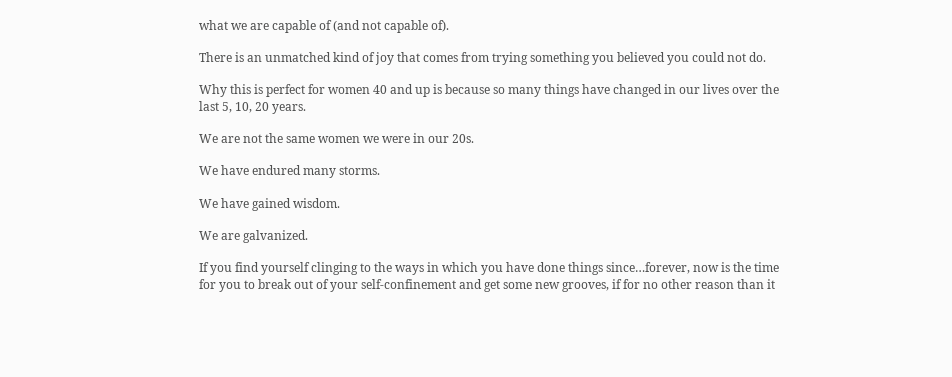what we are capable of (and not capable of).

There is an unmatched kind of joy that comes from trying something you believed you could not do.

Why this is perfect for women 40 and up is because so many things have changed in our lives over the last 5, 10, 20 years.

We are not the same women we were in our 20s.

We have endured many storms.

We have gained wisdom.

We are galvanized.

If you find yourself clinging to the ways in which you have done things since…forever, now is the time for you to break out of your self-confinement and get some new grooves, if for no other reason than it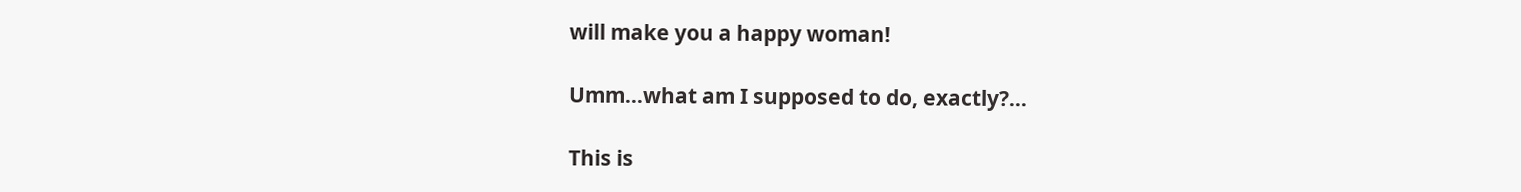will make you a happy woman!

Umm…what am I supposed to do, exactly?…

This is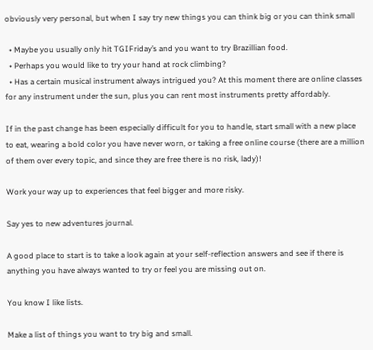obviously very personal, but when I say try new things you can think big or you can think small

  • Maybe you usually only hit TGIFriday’s and you want to try Brazillian food.
  • Perhaps you would like to try your hand at rock climbing?
  • Has a certain musical instrument always intrigued you? At this moment there are online classes for any instrument under the sun, plus you can rent most instruments pretty affordably.

If in the past change has been especially difficult for you to handle, start small with a new place to eat, wearing a bold color you have never worn, or taking a free online course (there are a million of them over every topic, and since they are free there is no risk, lady)!

Work your way up to experiences that feel bigger and more risky.

Say yes to new adventures journal.

A good place to start is to take a look again at your self-reflection answers and see if there is anything you have always wanted to try or feel you are missing out on.

You know I like lists.

Make a list of things you want to try big and small.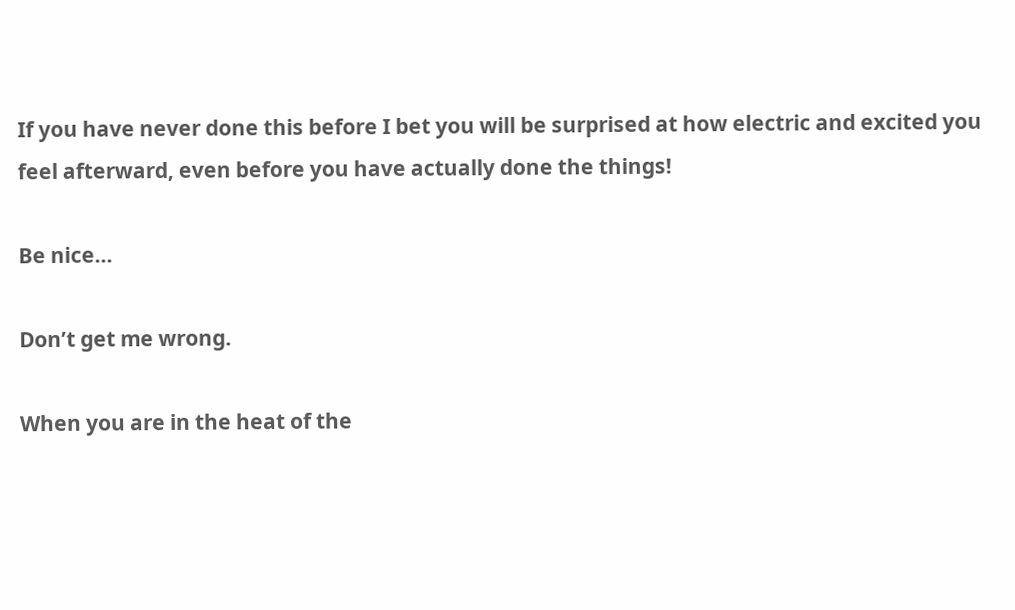If you have never done this before I bet you will be surprised at how electric and excited you feel afterward, even before you have actually done the things!

Be nice…

Don’t get me wrong.

When you are in the heat of the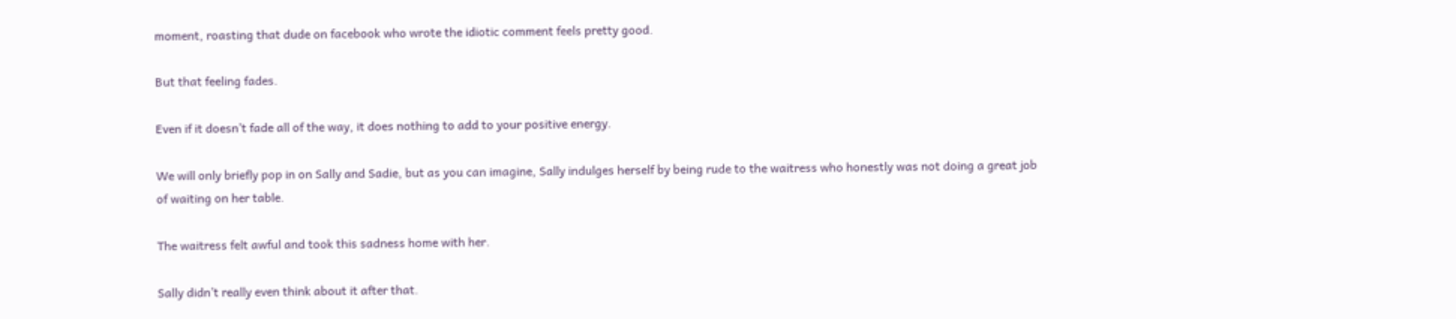moment, roasting that dude on facebook who wrote the idiotic comment feels pretty good.

But that feeling fades.

Even if it doesn’t fade all of the way, it does nothing to add to your positive energy.

We will only briefly pop in on Sally and Sadie, but as you can imagine, Sally indulges herself by being rude to the waitress who honestly was not doing a great job of waiting on her table.

The waitress felt awful and took this sadness home with her.

Sally didn’t really even think about it after that.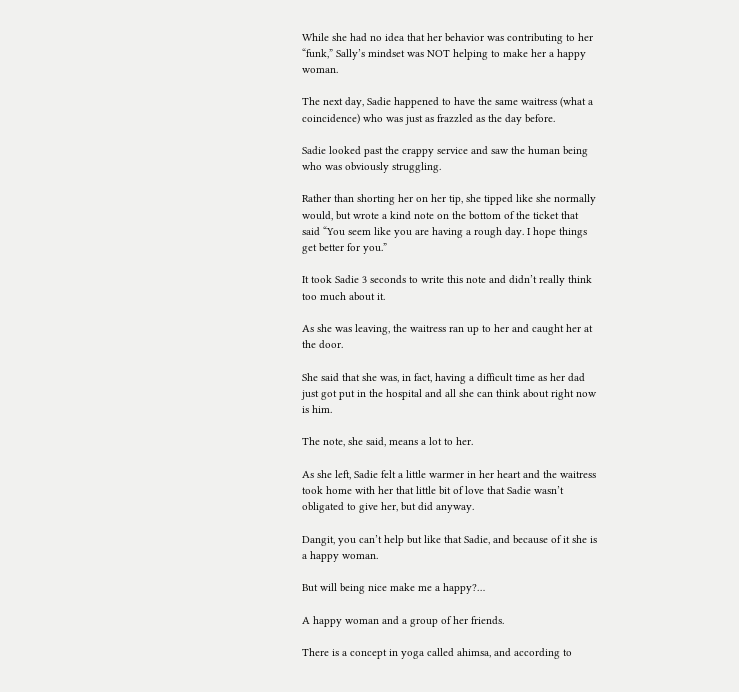While she had no idea that her behavior was contributing to her “funk,” Sally’s mindset was NOT helping to make her a happy woman.

The next day, Sadie happened to have the same waitress (what a coincidence) who was just as frazzled as the day before.

Sadie looked past the crappy service and saw the human being who was obviously struggling.

Rather than shorting her on her tip, she tipped like she normally would, but wrote a kind note on the bottom of the ticket that said “You seem like you are having a rough day. I hope things get better for you.”

It took Sadie 3 seconds to write this note and didn’t really think too much about it.

As she was leaving, the waitress ran up to her and caught her at the door.

She said that she was, in fact, having a difficult time as her dad just got put in the hospital and all she can think about right now is him.

The note, she said, means a lot to her.

As she left, Sadie felt a little warmer in her heart and the waitress took home with her that little bit of love that Sadie wasn’t obligated to give her, but did anyway.

Dangit, you can’t help but like that Sadie, and because of it she is a happy woman.

But will being nice make me a happy?…

A happy woman and a group of her friends.

There is a concept in yoga called ahimsa, and according to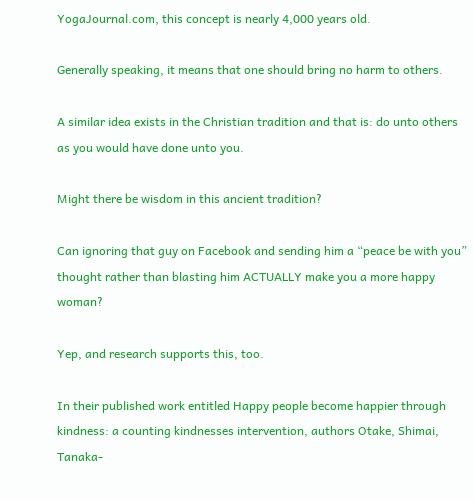YogaJournal.com, this concept is nearly 4,000 years old.

Generally speaking, it means that one should bring no harm to others.

A similar idea exists in the Christian tradition and that is: do unto others as you would have done unto you.

Might there be wisdom in this ancient tradition?

Can ignoring that guy on Facebook and sending him a “peace be with you” thought rather than blasting him ACTUALLY make you a more happy woman?

Yep, and research supports this, too.

In their published work entitled Happy people become happier through kindness: a counting kindnesses intervention, authors Otake, Shimai, Tanaka-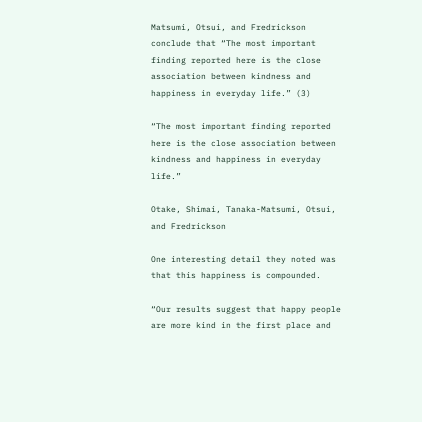Matsumi, Otsui, and Fredrickson conclude that “The most important finding reported here is the close association between kindness and happiness in everyday life.” (3)

“The most important finding reported here is the close association between kindness and happiness in everyday life.”

Otake, Shimai, Tanaka-Matsumi, Otsui, and Fredrickson

One interesting detail they noted was that this happiness is compounded.

“Our results suggest that happy people are more kind in the first place and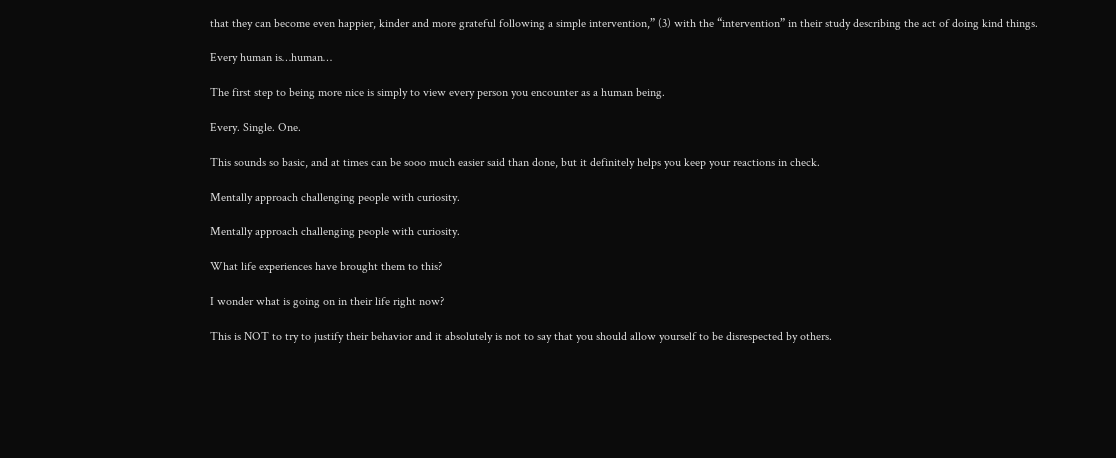that they can become even happier, kinder and more grateful following a simple intervention,” (3) with the “intervention” in their study describing the act of doing kind things.

Every human is…human…

The first step to being more nice is simply to view every person you encounter as a human being.

Every. Single. One.

This sounds so basic, and at times can be sooo much easier said than done, but it definitely helps you keep your reactions in check.

Mentally approach challenging people with curiosity.

Mentally approach challenging people with curiosity.

What life experiences have brought them to this?

I wonder what is going on in their life right now?

This is NOT to try to justify their behavior and it absolutely is not to say that you should allow yourself to be disrespected by others.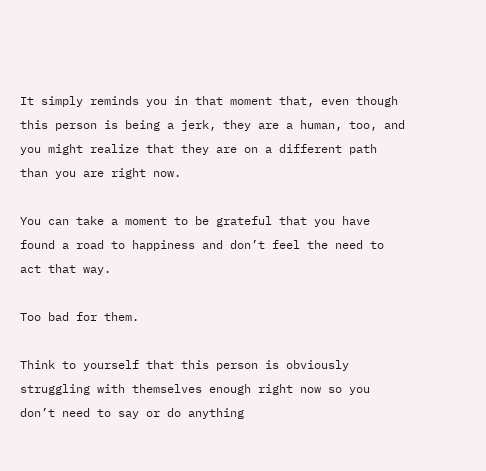It simply reminds you in that moment that, even though this person is being a jerk, they are a human, too, and you might realize that they are on a different path than you are right now.

You can take a moment to be grateful that you have found a road to happiness and don’t feel the need to act that way.

Too bad for them.

Think to yourself that this person is obviously struggling with themselves enough right now so you don’t need to say or do anything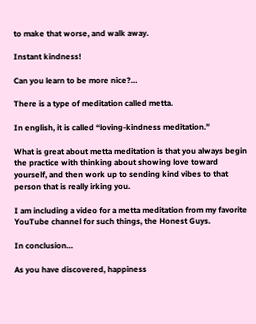to make that worse, and walk away.

Instant kindness!

Can you learn to be more nice?…

There is a type of meditation called metta.

In english, it is called “loving-kindness meditation.”

What is great about metta meditation is that you always begin the practice with thinking about showing love toward yourself, and then work up to sending kind vibes to that person that is really irking you.

I am including a video for a metta meditation from my favorite YouTube channel for such things, the Honest Guys.

In conclusion…

As you have discovered, happiness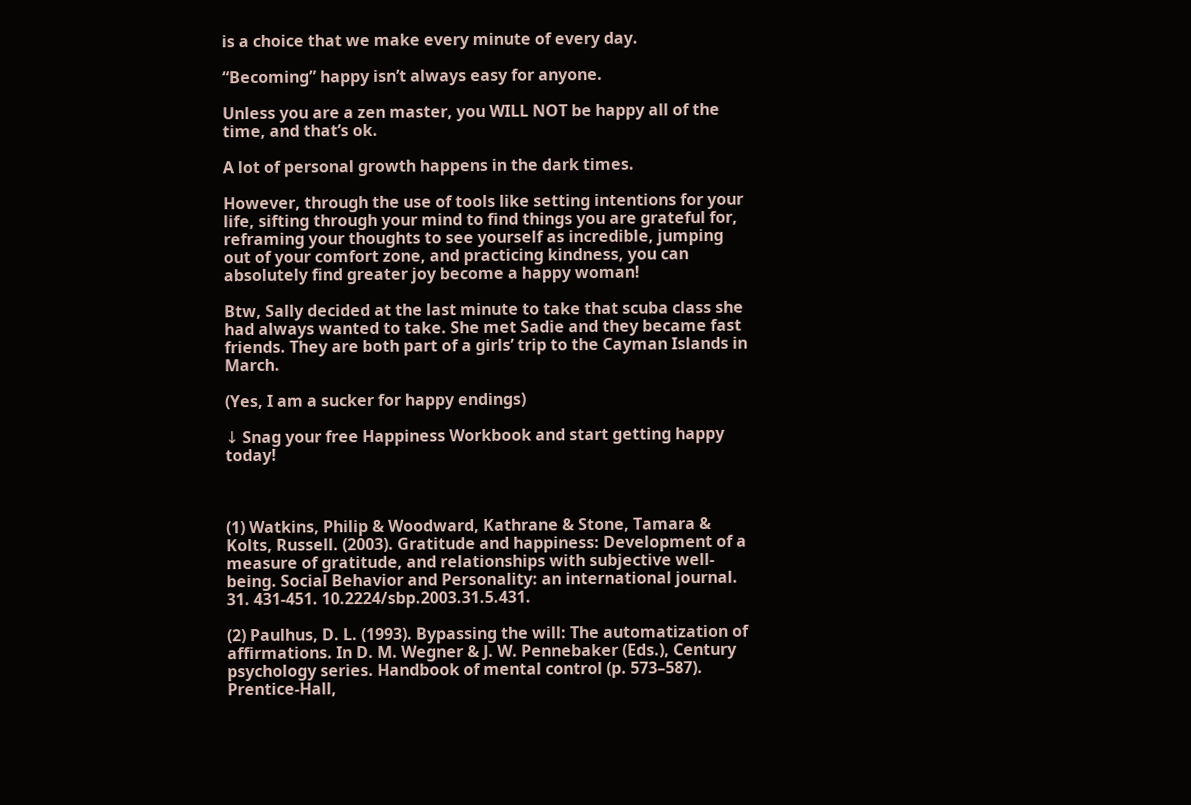is a choice that we make every minute of every day.

“Becoming” happy isn’t always easy for anyone.

Unless you are a zen master, you WILL NOT be happy all of the time, and that’s ok.

A lot of personal growth happens in the dark times.

However, through the use of tools like setting intentions for your life, sifting through your mind to find things you are grateful for, reframing your thoughts to see yourself as incredible, jumping out of your comfort zone, and practicing kindness, you can absolutely find greater joy become a happy woman!

Btw, Sally decided at the last minute to take that scuba class she had always wanted to take. She met Sadie and they became fast friends. They are both part of a girls’ trip to the Cayman Islands in March.

(Yes, I am a sucker for happy endings)

↓ Snag your free Happiness Workbook and start getting happy today!



(1) Watkins, Philip & Woodward, Kathrane & Stone, Tamara & Kolts, Russell. (2003). Gratitude and happiness: Development of a measure of gratitude, and relationships with subjective well-being. Social Behavior and Personality: an international journal. 31. 431-451. 10.2224/sbp.2003.31.5.431.

(2) Paulhus, D. L. (1993). Bypassing the will: The automatization of affirmations. In D. M. Wegner & J. W. Pennebaker (Eds.), Century psychology series. Handbook of mental control (p. 573–587). Prentice-Hall,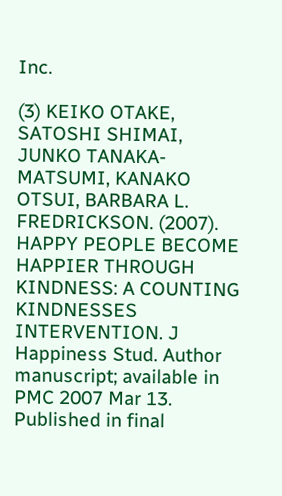Inc.

(3) KEIKO OTAKE, SATOSHI SHIMAI, JUNKO TANAKA-MATSUMI, KANAKO OTSUI, BARBARA L. FREDRICKSON. (2007). HAPPY PEOPLE BECOME HAPPIER THROUGH KINDNESS: A COUNTING KINDNESSES INTERVENTION. J Happiness Stud. Author manuscript; available in PMC 2007 Mar 13. Published in final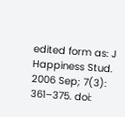edited form as: J Happiness Stud. 2006 Sep; 7(3): 361–375. doi: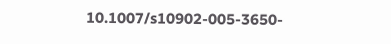10.1007/s10902-005-3650-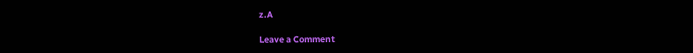z.A

Leave a Comment